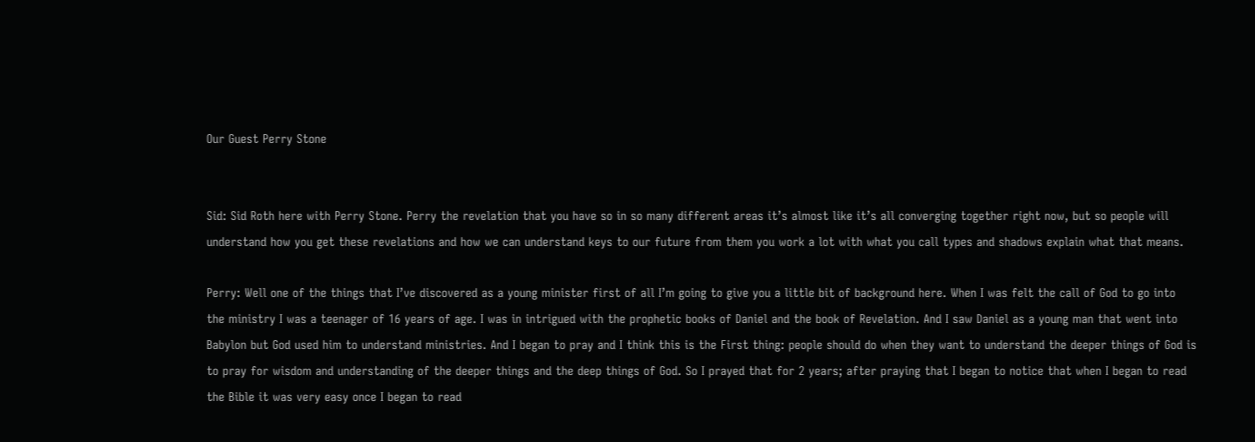Our Guest Perry Stone


Sid: Sid Roth here with Perry Stone. Perry the revelation that you have so in so many different areas it’s almost like it’s all converging together right now, but so people will understand how you get these revelations and how we can understand keys to our future from them you work a lot with what you call types and shadows explain what that means.

Perry: Well one of the things that I’ve discovered as a young minister first of all I’m going to give you a little bit of background here. When I was felt the call of God to go into the ministry I was a teenager of 16 years of age. I was in intrigued with the prophetic books of Daniel and the book of Revelation. And I saw Daniel as a young man that went into Babylon but God used him to understand ministries. And I began to pray and I think this is the First thing: people should do when they want to understand the deeper things of God is to pray for wisdom and understanding of the deeper things and the deep things of God. So I prayed that for 2 years; after praying that I began to notice that when I began to read the Bible it was very easy once I began to read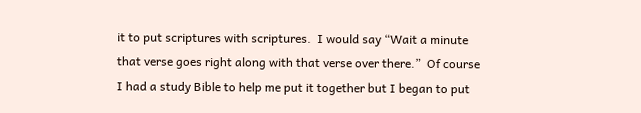it to put scriptures with scriptures.  I would say “Wait a minute that verse goes right along with that verse over there.”  Of course I had a study Bible to help me put it together but I began to put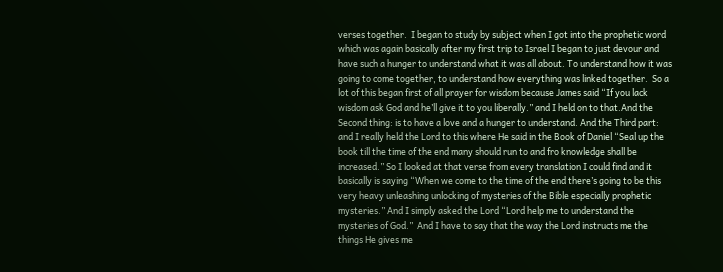verses together.  I began to study by subject when I got into the prophetic word which was again basically after my first trip to Israel I began to just devour and have such a hunger to understand what it was all about. To understand how it was going to come together, to understand how everything was linked together.  So a lot of this began first of all prayer for wisdom because James said “If you lack wisdom ask God and he’ll give it to you liberally.” and I held on to that.And the Second thing: is to have a love and a hunger to understand. And the Third part: and I really held the Lord to this where He said in the Book of Daniel “Seal up the book till the time of the end many should run to and fro knowledge shall be increased.” So I looked at that verse from every translation I could find and it basically is saying “When we come to the time of the end there’s going to be this very heavy unleashing unlocking of mysteries of the Bible especially prophetic mysteries.” And I simply asked the Lord “Lord help me to understand the mysteries of God.”  And I have to say that the way the Lord instructs me the things He gives me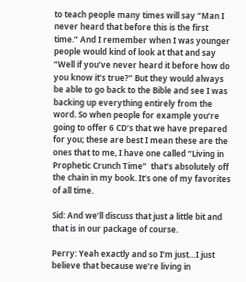to teach people many times will say “Man I never heard that before this is the first time.” And I remember when I was younger people would kind of look at that and say “Well if you’ve never heard it before how do you know it’s true?” But they would always be able to go back to the Bible and see I was backing up everything entirely from the word. So when people for example you’re going to offer 6 CD’s that we have prepared for you; these are best I mean these are the ones that to me, I have one called “Living in Prophetic Crunch Time”  that’s absolutely off the chain in my book. It’s one of my favorites of all time.

Sid: And we’ll discuss that just a little bit and that is in our package of course.

Perry: Yeah exactly and so I’m just…I just believe that because we’re living in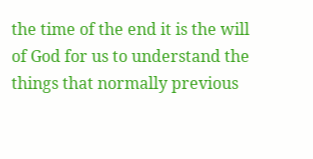the time of the end it is the will of God for us to understand the things that normally previous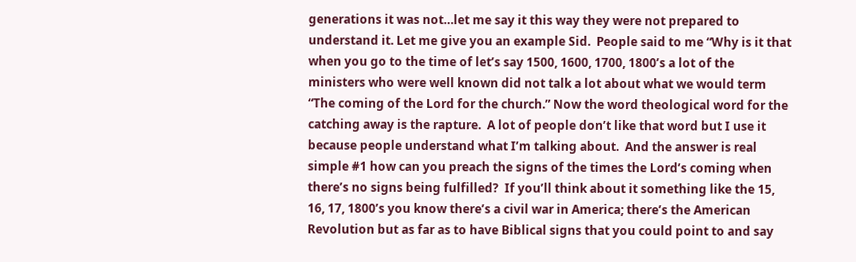generations it was not…let me say it this way they were not prepared to understand it. Let me give you an example Sid.  People said to me “Why is it that when you go to the time of let’s say 1500, 1600, 1700, 1800’s a lot of the ministers who were well known did not talk a lot about what we would term “The coming of the Lord for the church.” Now the word theological word for the catching away is the rapture.  A lot of people don’t like that word but I use it because people understand what I’m talking about.  And the answer is real simple #1 how can you preach the signs of the times the Lord’s coming when there’s no signs being fulfilled?  If you’ll think about it something like the 15, 16, 17, 1800’s you know there’s a civil war in America; there’s the American Revolution but as far as to have Biblical signs that you could point to and say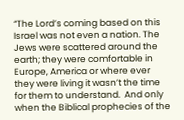“The Lord’s coming based on this Israel was not even a nation. The Jews were scattered around the earth; they were comfortable in Europe, America or where ever they were living it wasn’t the time for them to understand.  And only when the Biblical prophecies of the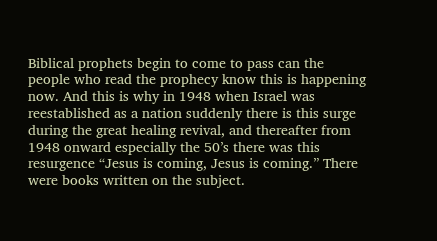Biblical prophets begin to come to pass can the people who read the prophecy know this is happening now. And this is why in 1948 when Israel was reestablished as a nation suddenly there is this surge during the great healing revival, and thereafter from 1948 onward especially the 50’s there was this resurgence “Jesus is coming, Jesus is coming.” There were books written on the subject.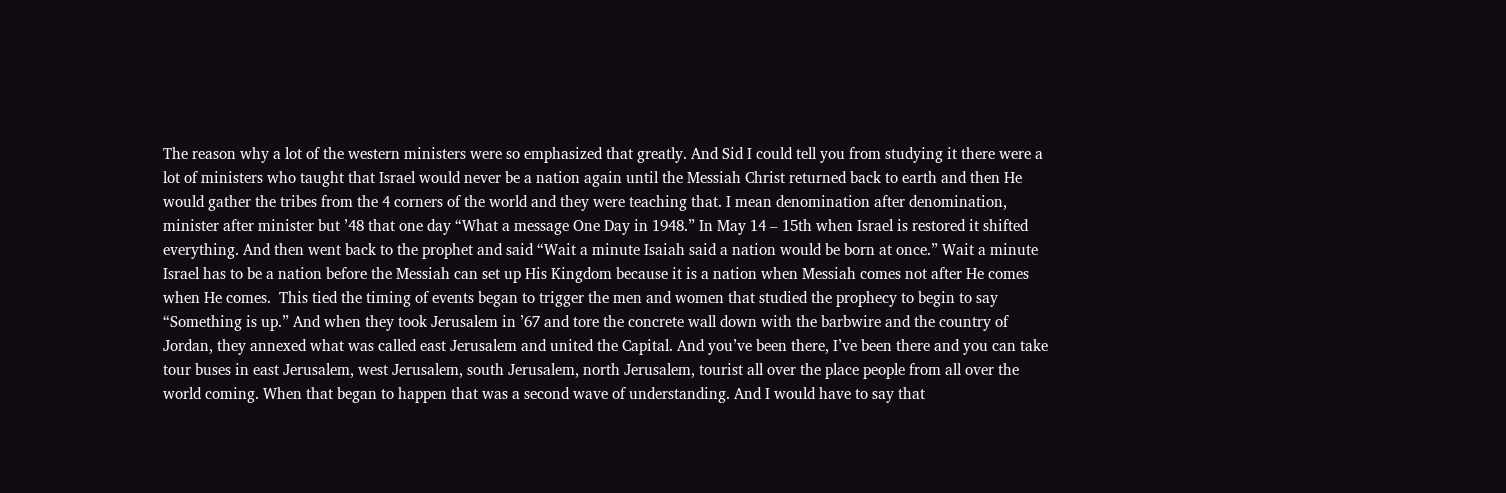The reason why a lot of the western ministers were so emphasized that greatly. And Sid I could tell you from studying it there were a lot of ministers who taught that Israel would never be a nation again until the Messiah Christ returned back to earth and then He would gather the tribes from the 4 corners of the world and they were teaching that. I mean denomination after denomination, minister after minister but ’48 that one day “What a message One Day in 1948.” In May 14 – 15th when Israel is restored it shifted everything. And then went back to the prophet and said “Wait a minute Isaiah said a nation would be born at once.” Wait a minute Israel has to be a nation before the Messiah can set up His Kingdom because it is a nation when Messiah comes not after He comes when He comes.  This tied the timing of events began to trigger the men and women that studied the prophecy to begin to say “Something is up.” And when they took Jerusalem in ’67 and tore the concrete wall down with the barbwire and the country of Jordan, they annexed what was called east Jerusalem and united the Capital. And you’ve been there, I’ve been there and you can take tour buses in east Jerusalem, west Jerusalem, south Jerusalem, north Jerusalem, tourist all over the place people from all over the world coming. When that began to happen that was a second wave of understanding. And I would have to say that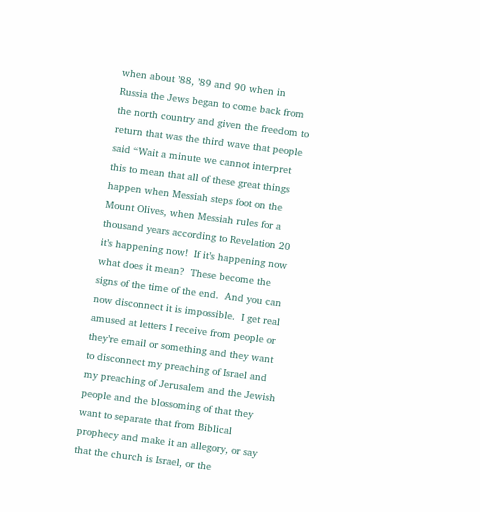when about ’88, ’89 and 90 when in Russia the Jews began to come back from the north country and given the freedom to return that was the third wave that people said “Wait a minute we cannot interpret this to mean that all of these great things happen when Messiah steps foot on the Mount Olives, when Messiah rules for a thousand years according to Revelation 20 it’s happening now!  If it’s happening now what does it mean?  These become the signs of the time of the end.  And you can now disconnect it is impossible.  I get real amused at letters I receive from people or they’re email or something and they want to disconnect my preaching of Israel and my preaching of Jerusalem and the Jewish people and the blossoming of that they want to separate that from Biblical prophecy and make it an allegory, or say that the church is Israel, or the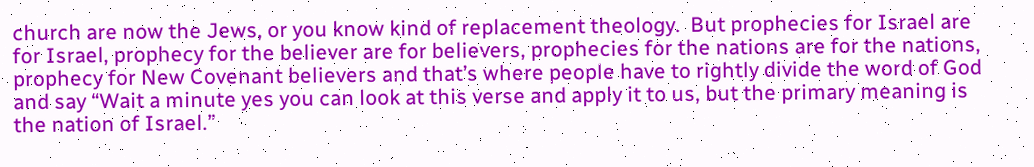church are now the Jews, or you know kind of replacement theology.  But prophecies for Israel are for Israel, prophecy for the believer are for believers, prophecies for the nations are for the nations, prophecy for New Covenant believers and that’s where people have to rightly divide the word of God and say “Wait a minute yes you can look at this verse and apply it to us, but the primary meaning is the nation of Israel.”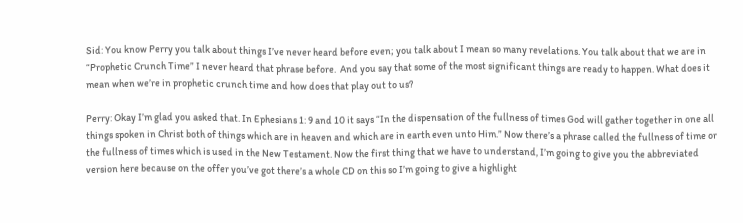Sid: You know Perry you talk about things I’ve never heard before even; you talk about I mean so many revelations. You talk about that we are in “Prophetic Crunch Time” I never heard that phrase before.  And you say that some of the most significant things are ready to happen. What does it mean when we’re in prophetic crunch time and how does that play out to us?

Perry: Okay I’m glad you asked that. In Ephesians 1: 9 and 10 it says “In the dispensation of the fullness of times God will gather together in one all things spoken in Christ both of things which are in heaven and which are in earth even unto Him.” Now there’s a phrase called the fullness of time or the fullness of times which is used in the New Testament. Now the first thing that we have to understand, I’m going to give you the abbreviated version here because on the offer you’ve got there’s a whole CD on this so I’m going to give a highlight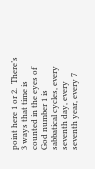point here 1 or 2.  There’s 3 ways that time is counted in the eyes of God number 1 is sabbatical cycles, every seventh day, every seventh year, every 7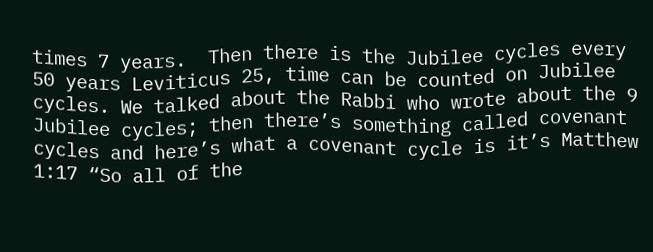times 7 years.  Then there is the Jubilee cycles every 50 years Leviticus 25, time can be counted on Jubilee cycles. We talked about the Rabbi who wrote about the 9 Jubilee cycles; then there’s something called covenant cycles and here’s what a covenant cycle is it’s Matthew 1:17 “So all of the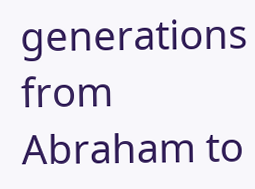generations from Abraham to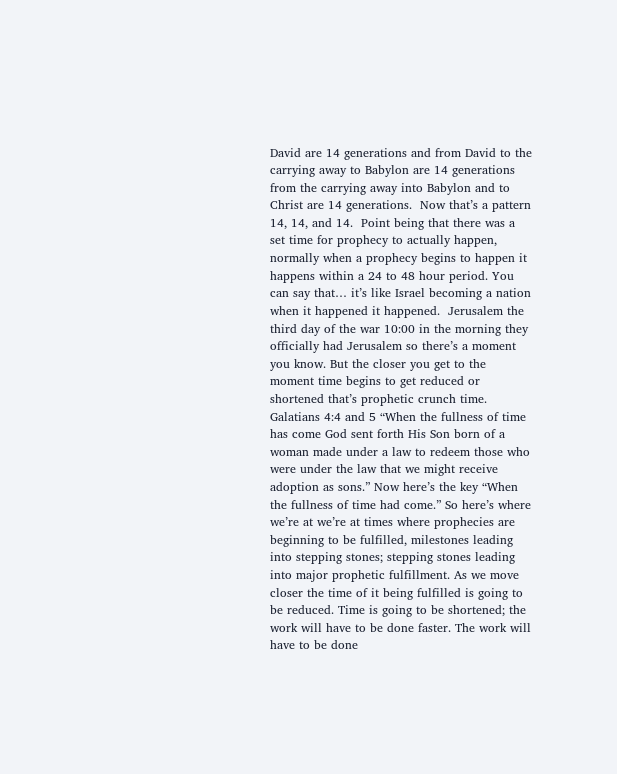David are 14 generations and from David to the carrying away to Babylon are 14 generations from the carrying away into Babylon and to Christ are 14 generations.  Now that’s a pattern 14, 14, and 14.  Point being that there was a set time for prophecy to actually happen, normally when a prophecy begins to happen it happens within a 24 to 48 hour period. You can say that… it’s like Israel becoming a nation when it happened it happened.  Jerusalem the third day of the war 10:00 in the morning they officially had Jerusalem so there’s a moment you know. But the closer you get to the moment time begins to get reduced or shortened that’s prophetic crunch time.  Galatians 4:4 and 5 “When the fullness of time has come God sent forth His Son born of a woman made under a law to redeem those who were under the law that we might receive adoption as sons.” Now here’s the key “When the fullness of time had come.” So here’s where we’re at we’re at times where prophecies are beginning to be fulfilled, milestones leading into stepping stones; stepping stones leading into major prophetic fulfillment. As we move closer the time of it being fulfilled is going to be reduced. Time is going to be shortened; the work will have to be done faster. The work will have to be done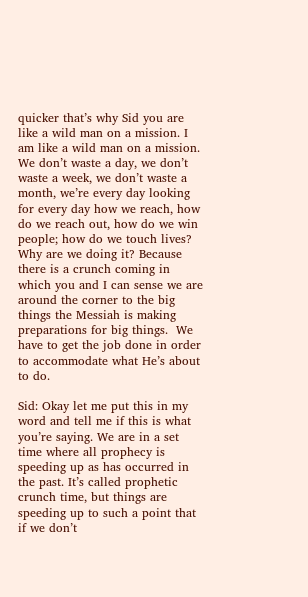quicker that’s why Sid you are like a wild man on a mission. I am like a wild man on a mission.  We don’t waste a day, we don’t waste a week, we don’t waste a month, we’re every day looking for every day how we reach, how do we reach out, how do we win people; how do we touch lives?  Why are we doing it? Because there is a crunch coming in which you and I can sense we are around the corner to the big things the Messiah is making preparations for big things.  We have to get the job done in order to accommodate what He’s about to do.

Sid: Okay let me put this in my word and tell me if this is what you’re saying. We are in a set time where all prophecy is speeding up as has occurred in the past. It’s called prophetic crunch time, but things are speeding up to such a point that if we don’t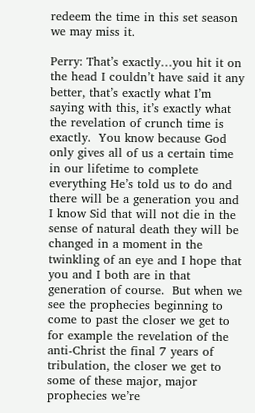redeem the time in this set season we may miss it.

Perry: That’s exactly…you hit it on the head I couldn’t have said it any better, that’s exactly what I’m saying with this, it’s exactly what the revelation of crunch time is exactly.  You know because God only gives all of us a certain time in our lifetime to complete everything He’s told us to do and there will be a generation you and I know Sid that will not die in the sense of natural death they will be changed in a moment in the twinkling of an eye and I hope that you and I both are in that generation of course.  But when we see the prophecies beginning to come to past the closer we get to for example the revelation of the anti-Christ the final 7 years of tribulation, the closer we get to some of these major, major prophecies we’re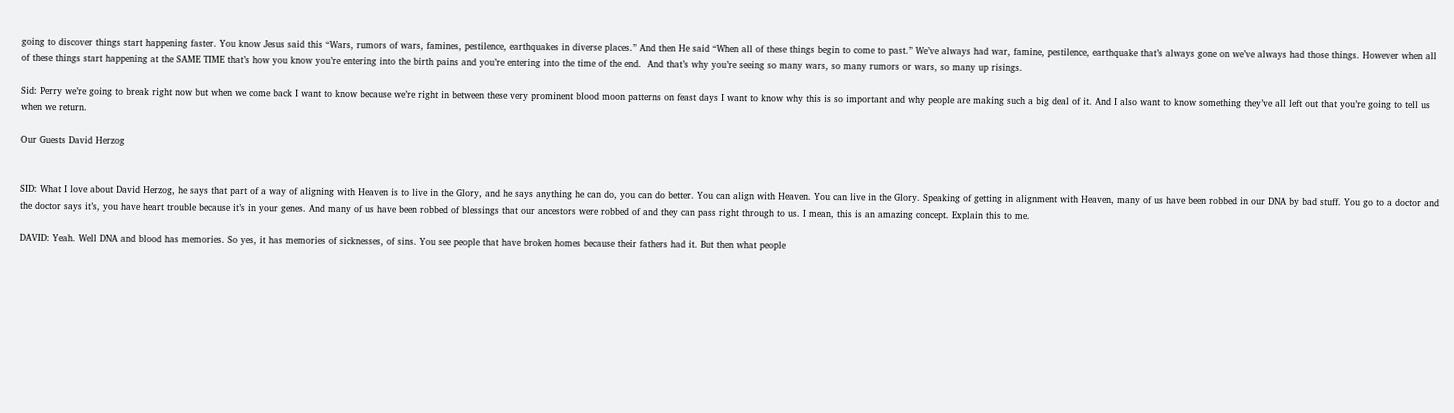going to discover things start happening faster. You know Jesus said this “Wars, rumors of wars, famines, pestilence, earthquakes in diverse places.” And then He said “When all of these things begin to come to past.” We’ve always had war, famine, pestilence, earthquake that’s always gone on we’ve always had those things. However when all of these things start happening at the SAME TIME that’s how you know you’re entering into the birth pains and you’re entering into the time of the end.  And that’s why you’re seeing so many wars, so many rumors or wars, so many up risings.

Sid: Perry we’re going to break right now but when we come back I want to know because we’re right in between these very prominent blood moon patterns on feast days I want to know why this is so important and why people are making such a big deal of it. And I also want to know something they’ve all left out that you’re going to tell us when we return.

Our Guests David Herzog


SID: What I love about David Herzog, he says that part of a way of aligning with Heaven is to live in the Glory, and he says anything he can do, you can do better. You can align with Heaven. You can live in the Glory. Speaking of getting in alignment with Heaven, many of us have been robbed in our DNA by bad stuff. You go to a doctor and the doctor says it’s, you have heart trouble because it’s in your genes. And many of us have been robbed of blessings that our ancestors were robbed of and they can pass right through to us. I mean, this is an amazing concept. Explain this to me.

DAVID: Yeah. Well DNA and blood has memories. So yes, it has memories of sicknesses, of sins. You see people that have broken homes because their fathers had it. But then what people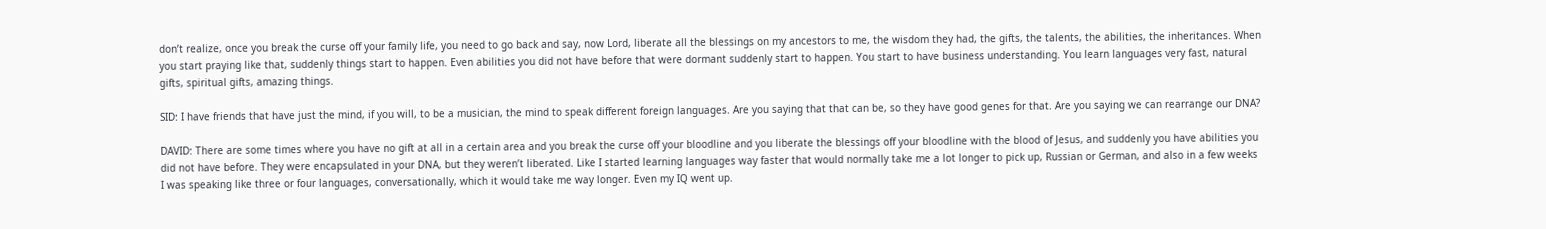don’t realize, once you break the curse off your family life, you need to go back and say, now Lord, liberate all the blessings on my ancestors to me, the wisdom they had, the gifts, the talents, the abilities, the inheritances. When you start praying like that, suddenly things start to happen. Even abilities you did not have before that were dormant suddenly start to happen. You start to have business understanding. You learn languages very fast, natural gifts, spiritual gifts, amazing things.

SID: I have friends that have just the mind, if you will, to be a musician, the mind to speak different foreign languages. Are you saying that that can be, so they have good genes for that. Are you saying we can rearrange our DNA?

DAVID: There are some times where you have no gift at all in a certain area and you break the curse off your bloodline and you liberate the blessings off your bloodline with the blood of Jesus, and suddenly you have abilities you did not have before. They were encapsulated in your DNA, but they weren’t liberated. Like I started learning languages way faster that would normally take me a lot longer to pick up, Russian or German, and also in a few weeks I was speaking like three or four languages, conversationally, which it would take me way longer. Even my IQ went up.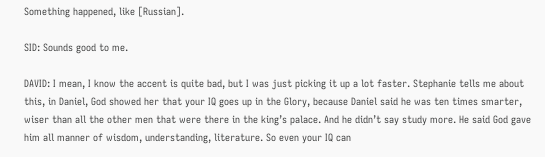Something happened, like [Russian].

SID: Sounds good to me.

DAVID: I mean, I know the accent is quite bad, but I was just picking it up a lot faster. Stephanie tells me about this, in Daniel, God showed her that your IQ goes up in the Glory, because Daniel said he was ten times smarter, wiser than all the other men that were there in the king’s palace. And he didn’t say study more. He said God gave him all manner of wisdom, understanding, literature. So even your IQ can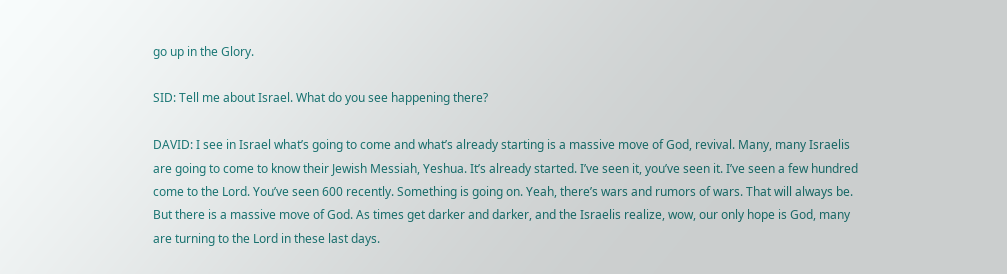go up in the Glory.

SID: Tell me about Israel. What do you see happening there?

DAVID: I see in Israel what’s going to come and what’s already starting is a massive move of God, revival. Many, many Israelis are going to come to know their Jewish Messiah, Yeshua. It’s already started. I’ve seen it, you’ve seen it. I’ve seen a few hundred come to the Lord. You’ve seen 600 recently. Something is going on. Yeah, there’s wars and rumors of wars. That will always be. But there is a massive move of God. As times get darker and darker, and the Israelis realize, wow, our only hope is God, many are turning to the Lord in these last days.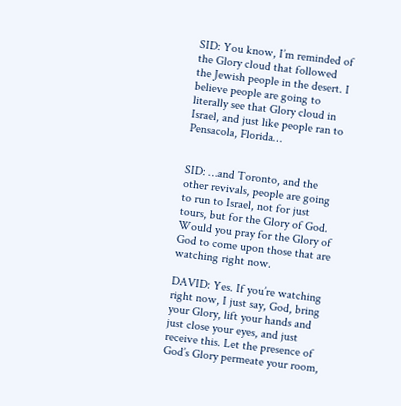SID: You know, I’m reminded of the Glory cloud that followed the Jewish people in the desert. I believe people are going to literally see that Glory cloud in Israel, and just like people ran to Pensacola, Florida…


SID: …and Toronto, and the other revivals, people are going to run to Israel, not for just tours, but for the Glory of God. Would you pray for the Glory of God to come upon those that are watching right now.

DAVID: Yes. If you’re watching right now, I just say, God, bring your Glory, lift your hands and just close your eyes, and just receive this. Let the presence of God’s Glory permeate your room,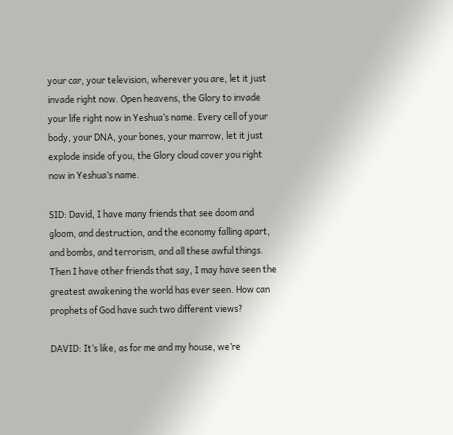your car, your television, wherever you are, let it just invade right now. Open heavens, the Glory to invade your life right now in Yeshua’s name. Every cell of your body, your DNA, your bones, your marrow, let it just explode inside of you, the Glory cloud cover you right now in Yeshua’s name.

SID: David, I have many friends that see doom and gloom, and destruction, and the economy falling apart, and bombs, and terrorism, and all these awful things. Then I have other friends that say, I may have seen the greatest awakening the world has ever seen. How can prophets of God have such two different views?

DAVID: It’s like, as for me and my house, we’re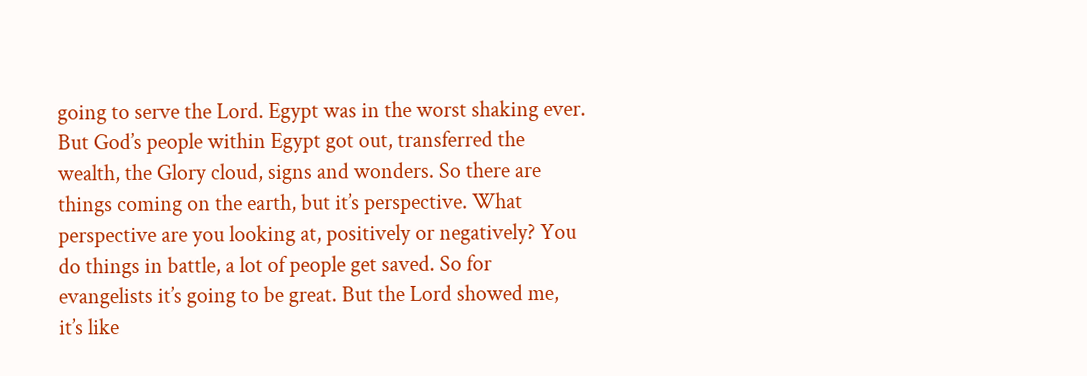going to serve the Lord. Egypt was in the worst shaking ever. But God’s people within Egypt got out, transferred the wealth, the Glory cloud, signs and wonders. So there are things coming on the earth, but it’s perspective. What perspective are you looking at, positively or negatively? You do things in battle, a lot of people get saved. So for evangelists it’s going to be great. But the Lord showed me, it’s like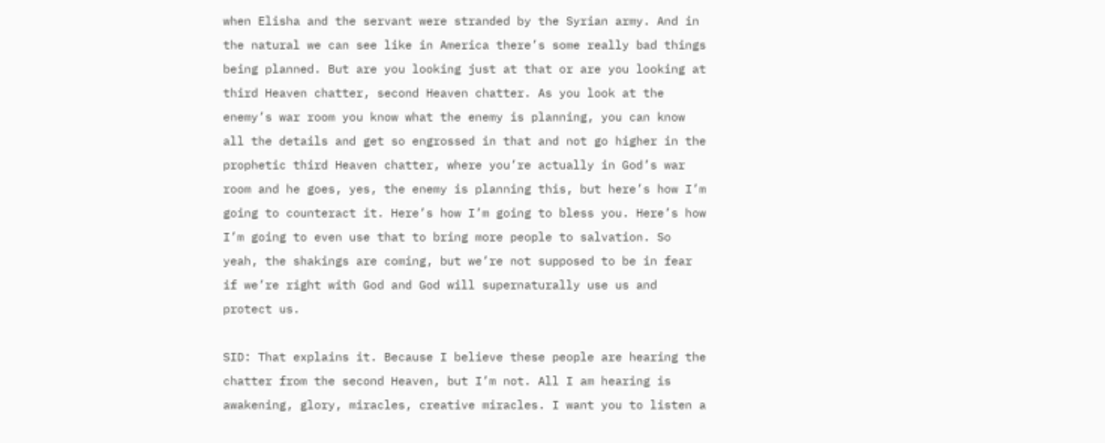when Elisha and the servant were stranded by the Syrian army. And in the natural we can see like in America there’s some really bad things being planned. But are you looking just at that or are you looking at third Heaven chatter, second Heaven chatter. As you look at the enemy’s war room you know what the enemy is planning, you can know all the details and get so engrossed in that and not go higher in the prophetic third Heaven chatter, where you’re actually in God’s war room and he goes, yes, the enemy is planning this, but here’s how I’m going to counteract it. Here’s how I’m going to bless you. Here’s how I’m going to even use that to bring more people to salvation. So yeah, the shakings are coming, but we’re not supposed to be in fear if we’re right with God and God will supernaturally use us and protect us.

SID: That explains it. Because I believe these people are hearing the chatter from the second Heaven, but I’m not. All I am hearing is awakening, glory, miracles, creative miracles. I want you to listen a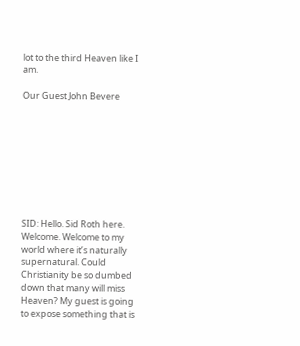lot to the third Heaven like I am.

Our Guest John Bevere









SID: Hello. Sid Roth here. Welcome. Welcome to my world where it’s naturally supernatural. Could Christianity be so dumbed down that many will miss Heaven? My guest is going to expose something that is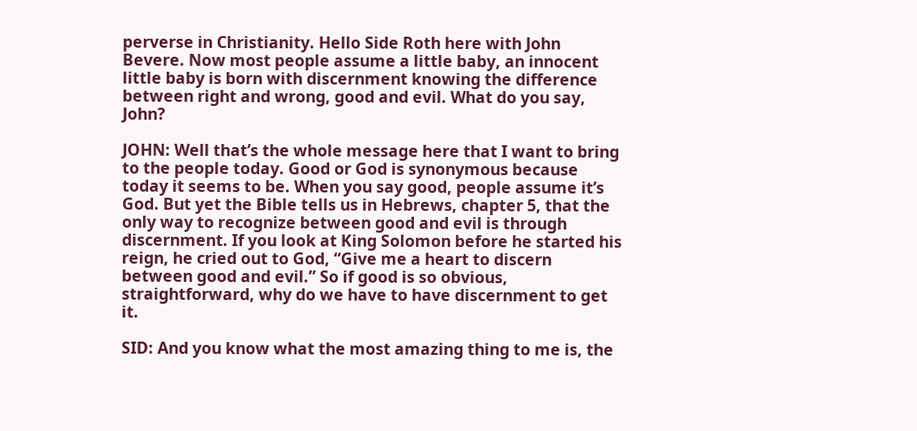perverse in Christianity. Hello Side Roth here with John Bevere. Now most people assume a little baby, an innocent little baby is born with discernment knowing the difference between right and wrong, good and evil. What do you say, John?

JOHN: Well that’s the whole message here that I want to bring to the people today. Good or God is synonymous because today it seems to be. When you say good, people assume it’s God. But yet the Bible tells us in Hebrews, chapter 5, that the only way to recognize between good and evil is through discernment. If you look at King Solomon before he started his reign, he cried out to God, “Give me a heart to discern between good and evil.” So if good is so obvious, straightforward, why do we have to have discernment to get it.

SID: And you know what the most amazing thing to me is, the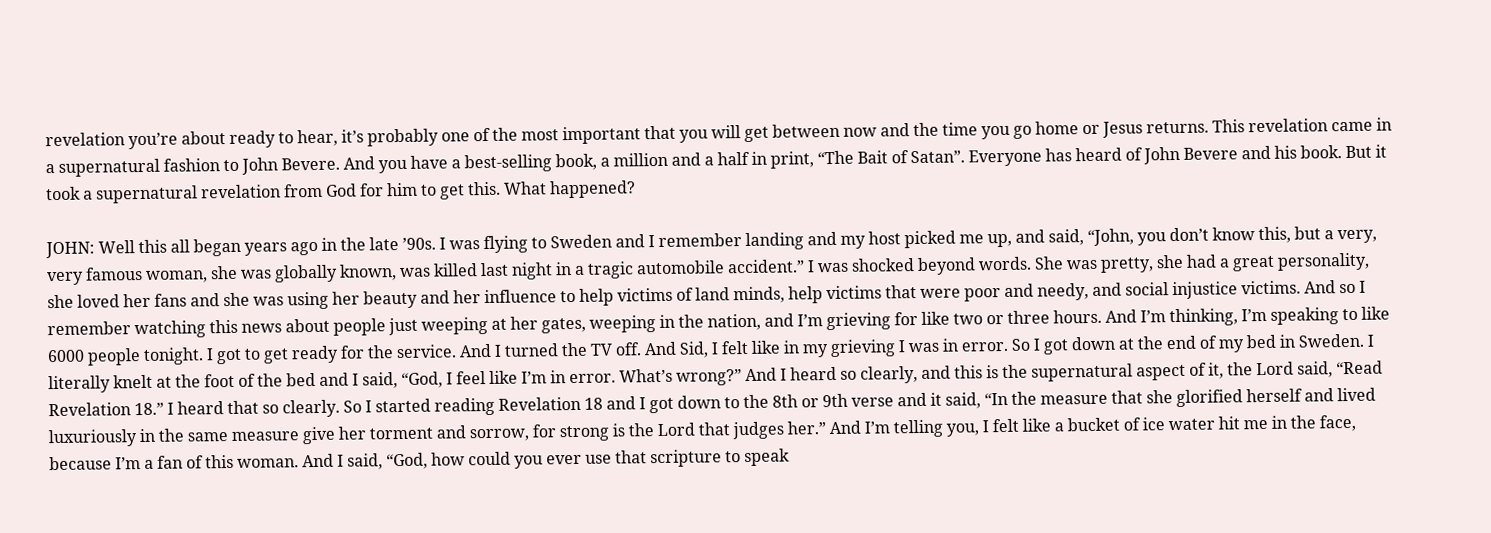revelation you’re about ready to hear, it’s probably one of the most important that you will get between now and the time you go home or Jesus returns. This revelation came in a supernatural fashion to John Bevere. And you have a best-selling book, a million and a half in print, “The Bait of Satan”. Everyone has heard of John Bevere and his book. But it took a supernatural revelation from God for him to get this. What happened?

JOHN: Well this all began years ago in the late ’90s. I was flying to Sweden and I remember landing and my host picked me up, and said, “John, you don’t know this, but a very, very famous woman, she was globally known, was killed last night in a tragic automobile accident.” I was shocked beyond words. She was pretty, she had a great personality, she loved her fans and she was using her beauty and her influence to help victims of land minds, help victims that were poor and needy, and social injustice victims. And so I remember watching this news about people just weeping at her gates, weeping in the nation, and I’m grieving for like two or three hours. And I’m thinking, I’m speaking to like 6000 people tonight. I got to get ready for the service. And I turned the TV off. And Sid, I felt like in my grieving I was in error. So I got down at the end of my bed in Sweden. I literally knelt at the foot of the bed and I said, “God, I feel like I’m in error. What’s wrong?” And I heard so clearly, and this is the supernatural aspect of it, the Lord said, “Read Revelation 18.” I heard that so clearly. So I started reading Revelation 18 and I got down to the 8th or 9th verse and it said, “In the measure that she glorified herself and lived luxuriously in the same measure give her torment and sorrow, for strong is the Lord that judges her.” And I’m telling you, I felt like a bucket of ice water hit me in the face, because I’m a fan of this woman. And I said, “God, how could you ever use that scripture to speak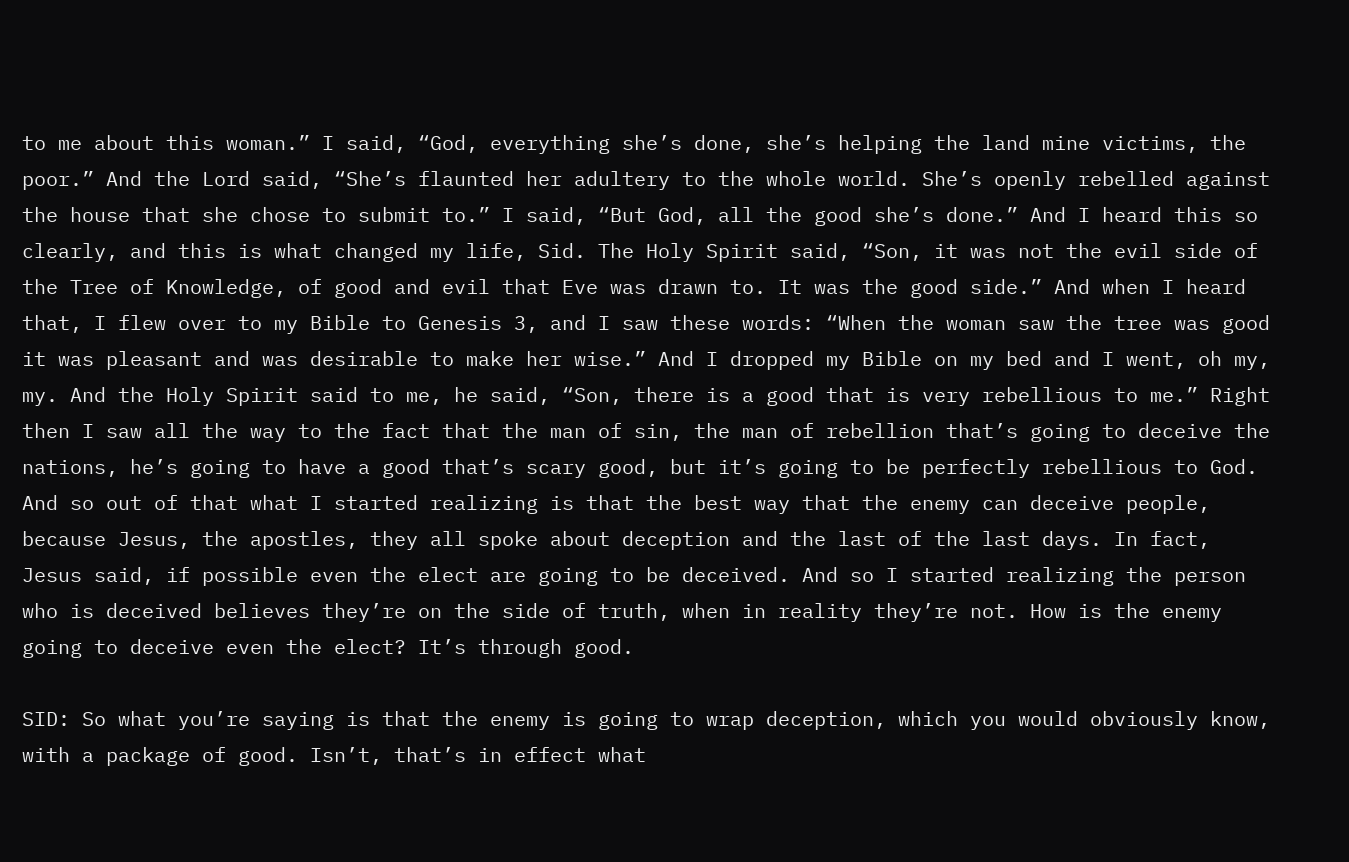to me about this woman.” I said, “God, everything she’s done, she’s helping the land mine victims, the poor.” And the Lord said, “She’s flaunted her adultery to the whole world. She’s openly rebelled against the house that she chose to submit to.” I said, “But God, all the good she’s done.” And I heard this so clearly, and this is what changed my life, Sid. The Holy Spirit said, “Son, it was not the evil side of the Tree of Knowledge, of good and evil that Eve was drawn to. It was the good side.” And when I heard that, I flew over to my Bible to Genesis 3, and I saw these words: “When the woman saw the tree was good it was pleasant and was desirable to make her wise.” And I dropped my Bible on my bed and I went, oh my, my. And the Holy Spirit said to me, he said, “Son, there is a good that is very rebellious to me.” Right then I saw all the way to the fact that the man of sin, the man of rebellion that’s going to deceive the nations, he’s going to have a good that’s scary good, but it’s going to be perfectly rebellious to God. And so out of that what I started realizing is that the best way that the enemy can deceive people, because Jesus, the apostles, they all spoke about deception and the last of the last days. In fact, Jesus said, if possible even the elect are going to be deceived. And so I started realizing the person who is deceived believes they’re on the side of truth, when in reality they’re not. How is the enemy going to deceive even the elect? It’s through good.

SID: So what you’re saying is that the enemy is going to wrap deception, which you would obviously know, with a package of good. Isn’t, that’s in effect what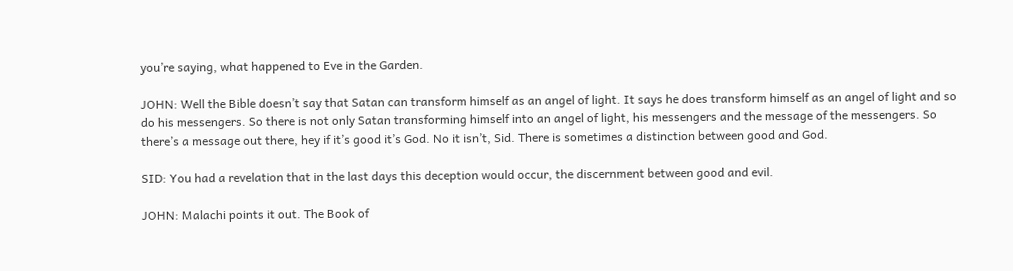you’re saying, what happened to Eve in the Garden.

JOHN: Well the Bible doesn’t say that Satan can transform himself as an angel of light. It says he does transform himself as an angel of light and so do his messengers. So there is not only Satan transforming himself into an angel of light, his messengers and the message of the messengers. So there’s a message out there, hey if it’s good it’s God. No it isn’t, Sid. There is sometimes a distinction between good and God.

SID: You had a revelation that in the last days this deception would occur, the discernment between good and evil.

JOHN: Malachi points it out. The Book of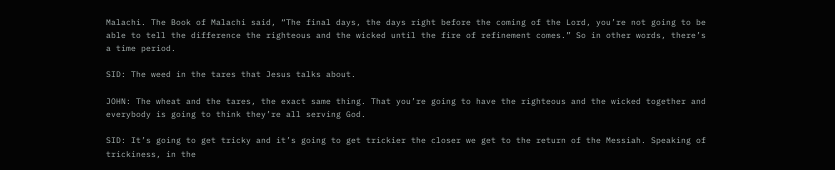Malachi. The Book of Malachi said, “The final days, the days right before the coming of the Lord, you’re not going to be able to tell the difference the righteous and the wicked until the fire of refinement comes.” So in other words, there’s a time period.

SID: The weed in the tares that Jesus talks about.

JOHN: The wheat and the tares, the exact same thing. That you’re going to have the righteous and the wicked together and everybody is going to think they’re all serving God.

SID: It’s going to get tricky and it’s going to get trickier the closer we get to the return of the Messiah. Speaking of trickiness, in the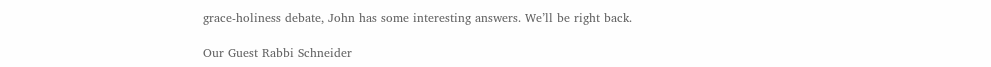grace-holiness debate, John has some interesting answers. We’ll be right back.

Our Guest Rabbi Schneider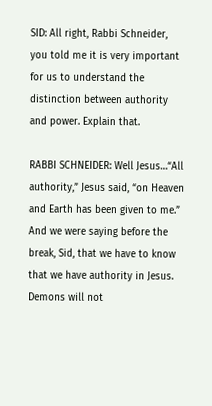SID: All right, Rabbi Schneider, you told me it is very important for us to understand the distinction between authority and power. Explain that.

RABBI SCHNEIDER: Well Jesus…“All authority,” Jesus said, “on Heaven and Earth has been given to me.” And we were saying before the break, Sid, that we have to know that we have authority in Jesus. Demons will not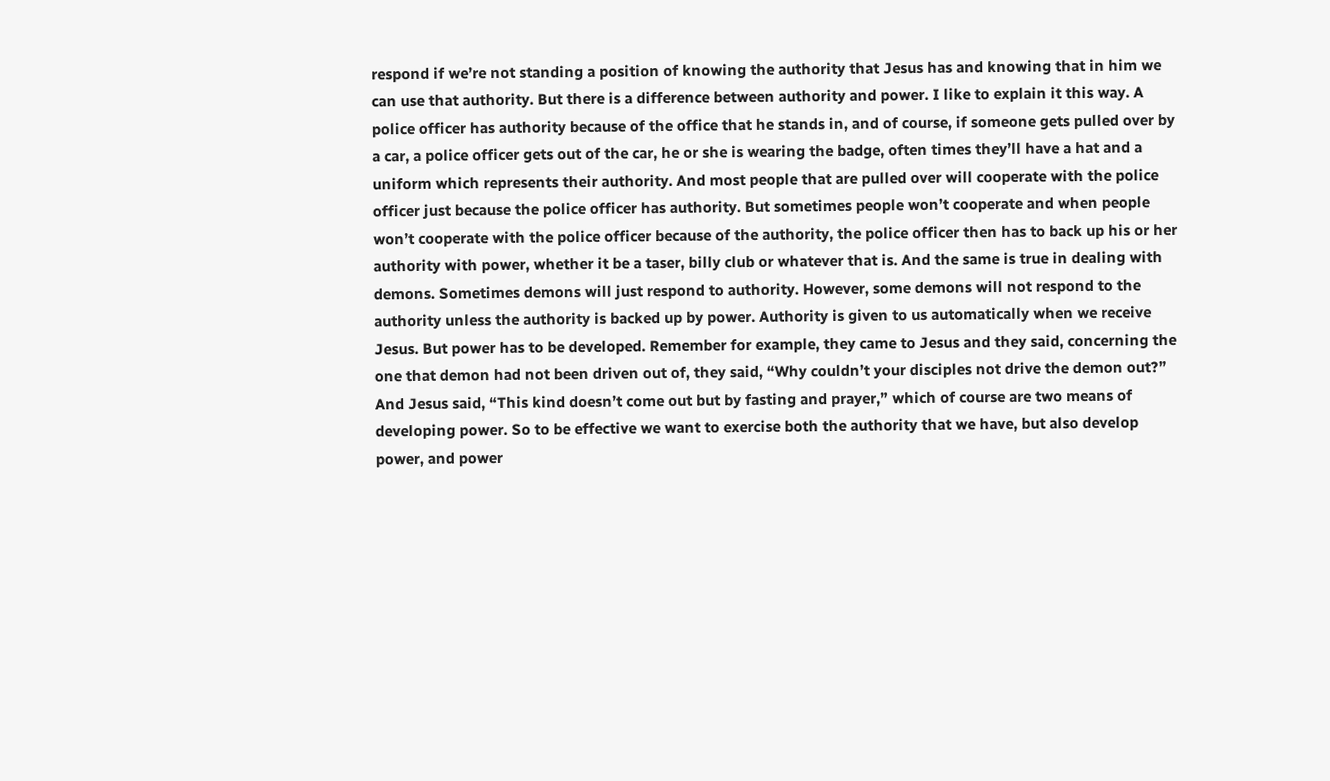respond if we’re not standing a position of knowing the authority that Jesus has and knowing that in him we can use that authority. But there is a difference between authority and power. I like to explain it this way. A police officer has authority because of the office that he stands in, and of course, if someone gets pulled over by a car, a police officer gets out of the car, he or she is wearing the badge, often times they’ll have a hat and a uniform which represents their authority. And most people that are pulled over will cooperate with the police officer just because the police officer has authority. But sometimes people won’t cooperate and when people won’t cooperate with the police officer because of the authority, the police officer then has to back up his or her authority with power, whether it be a taser, billy club or whatever that is. And the same is true in dealing with demons. Sometimes demons will just respond to authority. However, some demons will not respond to the authority unless the authority is backed up by power. Authority is given to us automatically when we receive Jesus. But power has to be developed. Remember for example, they came to Jesus and they said, concerning the one that demon had not been driven out of, they said, “Why couldn’t your disciples not drive the demon out?” And Jesus said, “This kind doesn’t come out but by fasting and prayer,” which of course are two means of developing power. So to be effective we want to exercise both the authority that we have, but also develop power, and power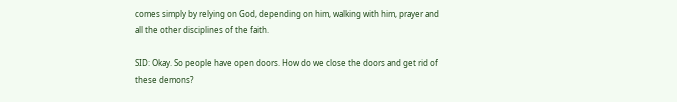comes simply by relying on God, depending on him, walking with him, prayer and all the other disciplines of the faith.

SID: Okay. So people have open doors. How do we close the doors and get rid of these demons?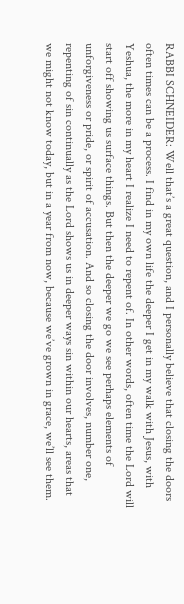RABBI SCHNEIDER: Well that’s a great question, and I personally believe that closing the doors often times can be a process. I find in my own life the deeper I get in my walk with Jesus, with Yeshua, the more in my heart I realize I need to repent of. In other words, often time the Lord will start off showing us surface things. But then the deeper we go we see perhaps elements of unforgiveness or pride, or spirit of accusation. And so closing the door involves, number one, repenting of sin continually as the Lord shows us in deeper ways sin within our hearts, areas that we might not know today, but in a year from now, because we’ve grown in grace, we’ll see them.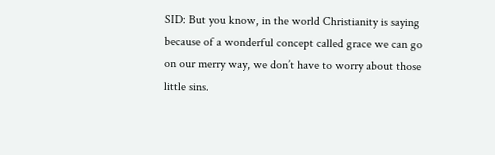SID: But you know, in the world Christianity is saying because of a wonderful concept called grace we can go on our merry way, we don’t have to worry about those little sins.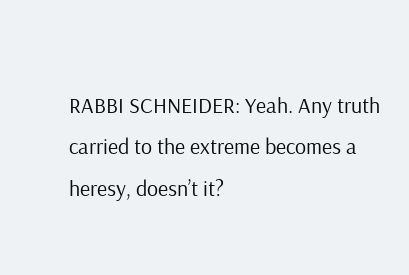RABBI SCHNEIDER: Yeah. Any truth carried to the extreme becomes a heresy, doesn’t it?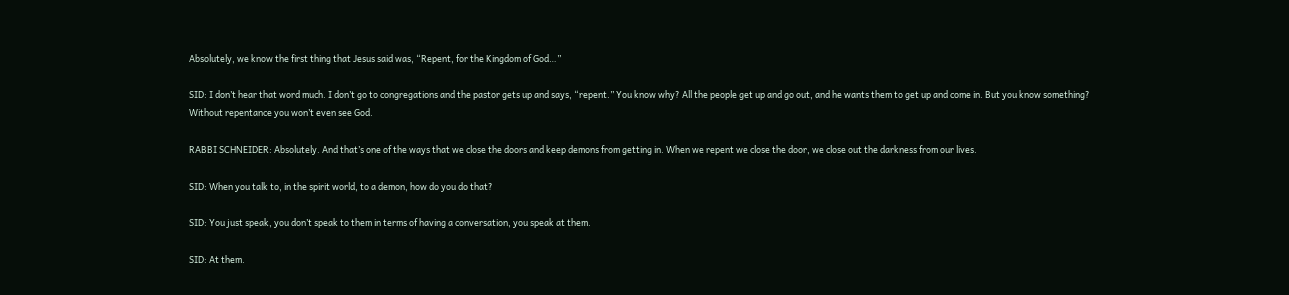Absolutely, we know the first thing that Jesus said was, “Repent, for the Kingdom of God…”

SID: I don’t hear that word much. I don’t go to congregations and the pastor gets up and says, “repent.” You know why? All the people get up and go out, and he wants them to get up and come in. But you know something? Without repentance you won’t even see God.

RABBI SCHNEIDER: Absolutely. And that’s one of the ways that we close the doors and keep demons from getting in. When we repent we close the door, we close out the darkness from our lives.

SID: When you talk to, in the spirit world, to a demon, how do you do that?

SID: You just speak, you don’t speak to them in terms of having a conversation, you speak at them.

SID: At them.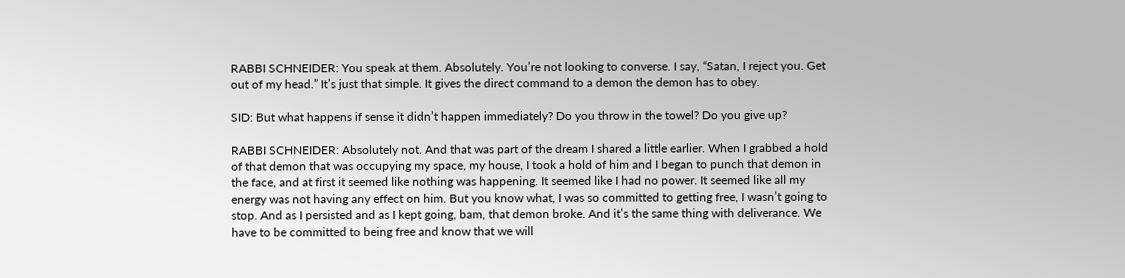RABBI SCHNEIDER: You speak at them. Absolutely. You’re not looking to converse. I say, “Satan, I reject you. Get out of my head.” It’s just that simple. It gives the direct command to a demon the demon has to obey.

SID: But what happens if sense it didn’t happen immediately? Do you throw in the towel? Do you give up?

RABBI SCHNEIDER: Absolutely not. And that was part of the dream I shared a little earlier. When I grabbed a hold of that demon that was occupying my space, my house, I took a hold of him and I began to punch that demon in the face, and at first it seemed like nothing was happening. It seemed like I had no power. It seemed like all my energy was not having any effect on him. But you know what, I was so committed to getting free, I wasn’t going to stop. And as I persisted and as I kept going, bam, that demon broke. And it’s the same thing with deliverance. We have to be committed to being free and know that we will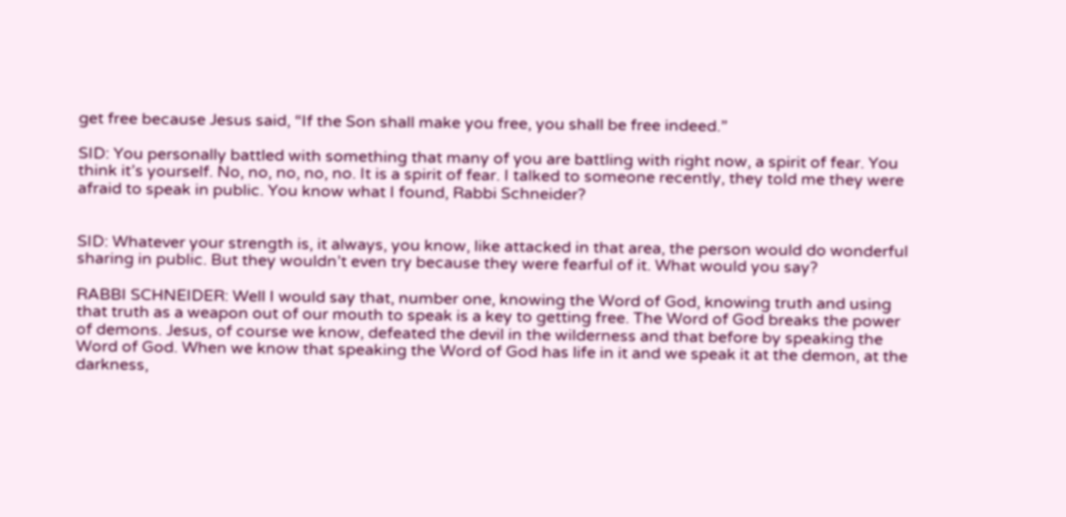get free because Jesus said, “If the Son shall make you free, you shall be free indeed.”

SID: You personally battled with something that many of you are battling with right now, a spirit of fear. You think it’s yourself. No, no, no, no, no. It is a spirit of fear. I talked to someone recently, they told me they were afraid to speak in public. You know what I found, Rabbi Schneider?


SID: Whatever your strength is, it always, you know, like attacked in that area, the person would do wonderful sharing in public. But they wouldn’t even try because they were fearful of it. What would you say?

RABBI SCHNEIDER: Well I would say that, number one, knowing the Word of God, knowing truth and using that truth as a weapon out of our mouth to speak is a key to getting free. The Word of God breaks the power of demons. Jesus, of course we know, defeated the devil in the wilderness and that before by speaking the Word of God. When we know that speaking the Word of God has life in it and we speak it at the demon, at the darkness,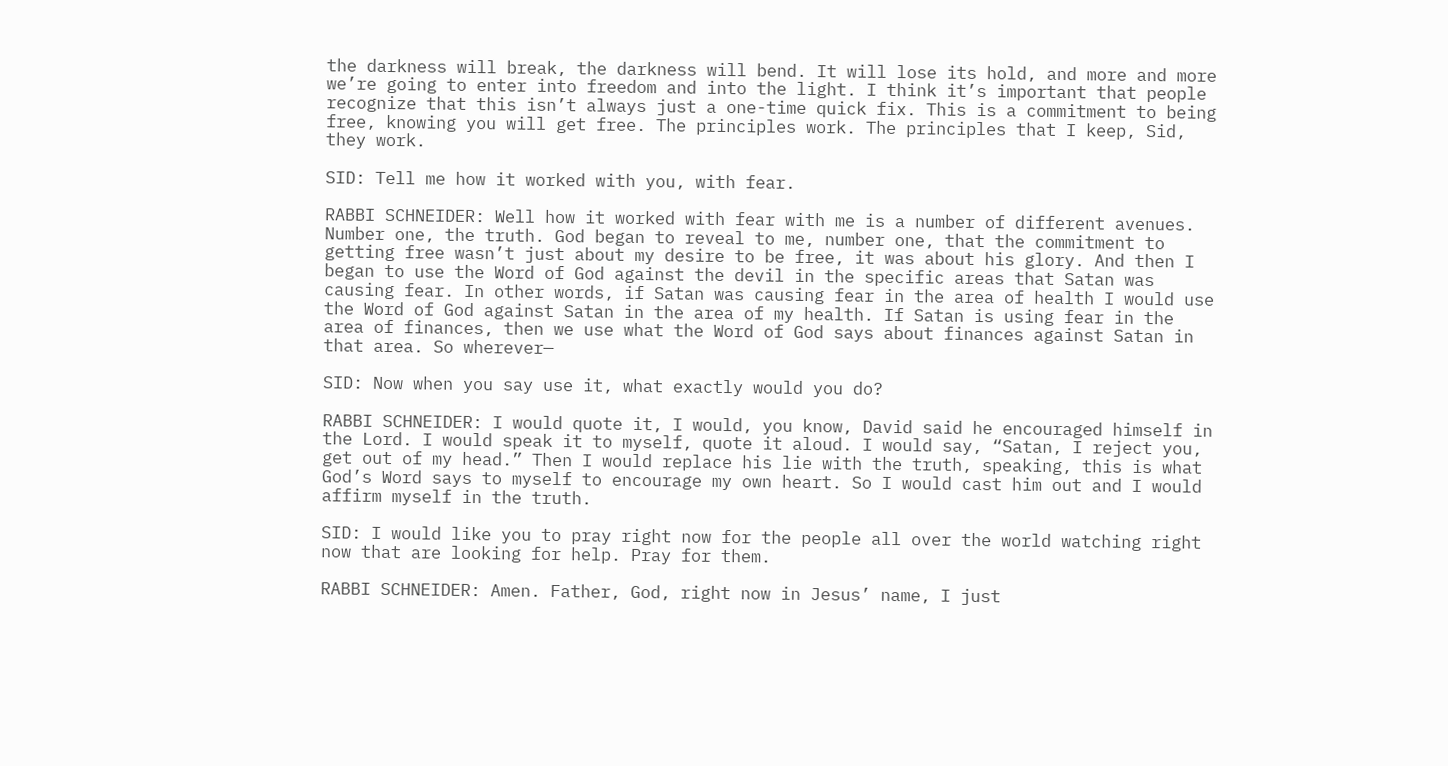the darkness will break, the darkness will bend. It will lose its hold, and more and more we’re going to enter into freedom and into the light. I think it’s important that people recognize that this isn’t always just a one-time quick fix. This is a commitment to being free, knowing you will get free. The principles work. The principles that I keep, Sid, they work.

SID: Tell me how it worked with you, with fear.

RABBI SCHNEIDER: Well how it worked with fear with me is a number of different avenues. Number one, the truth. God began to reveal to me, number one, that the commitment to getting free wasn’t just about my desire to be free, it was about his glory. And then I began to use the Word of God against the devil in the specific areas that Satan was causing fear. In other words, if Satan was causing fear in the area of health I would use the Word of God against Satan in the area of my health. If Satan is using fear in the area of finances, then we use what the Word of God says about finances against Satan in that area. So wherever—

SID: Now when you say use it, what exactly would you do?

RABBI SCHNEIDER: I would quote it, I would, you know, David said he encouraged himself in the Lord. I would speak it to myself, quote it aloud. I would say, “Satan, I reject you, get out of my head.” Then I would replace his lie with the truth, speaking, this is what God’s Word says to myself to encourage my own heart. So I would cast him out and I would affirm myself in the truth.

SID: I would like you to pray right now for the people all over the world watching right now that are looking for help. Pray for them.

RABBI SCHNEIDER: Amen. Father, God, right now in Jesus’ name, I just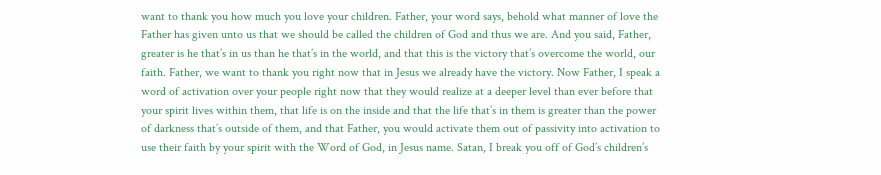want to thank you how much you love your children. Father, your word says, behold what manner of love the Father has given unto us that we should be called the children of God and thus we are. And you said, Father, greater is he that’s in us than he that’s in the world, and that this is the victory that’s overcome the world, our faith. Father, we want to thank you right now that in Jesus we already have the victory. Now Father, I speak a word of activation over your people right now that they would realize at a deeper level than ever before that your spirit lives within them, that life is on the inside and that the life that’s in them is greater than the power of darkness that’s outside of them, and that Father, you would activate them out of passivity into activation to use their faith by your spirit with the Word of God, in Jesus name. Satan, I break you off of God’s children’s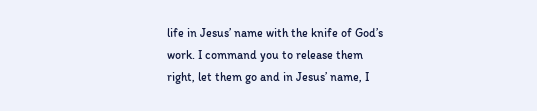life in Jesus’ name with the knife of God’s work. I command you to release them right, let them go and in Jesus’ name, I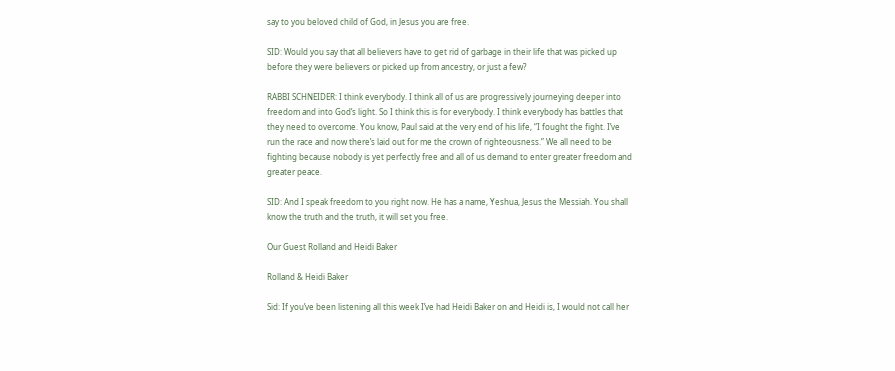say to you beloved child of God, in Jesus you are free.

SID: Would you say that all believers have to get rid of garbage in their life that was picked up before they were believers or picked up from ancestry, or just a few?

RABBI SCHNEIDER: I think everybody. I think all of us are progressively journeying deeper into freedom and into God’s light. So I think this is for everybody. I think everybody has battles that they need to overcome. You know, Paul said at the very end of his life, “I fought the fight. I’ve run the race and now there’s laid out for me the crown of righteousness.” We all need to be fighting because nobody is yet perfectly free and all of us demand to enter greater freedom and greater peace.

SID: And I speak freedom to you right now. He has a name, Yeshua, Jesus the Messiah. You shall know the truth and the truth, it will set you free.

Our Guest Rolland and Heidi Baker

Rolland & Heidi Baker

Sid: If you’ve been listening all this week I’ve had Heidi Baker on and Heidi is, I would not call her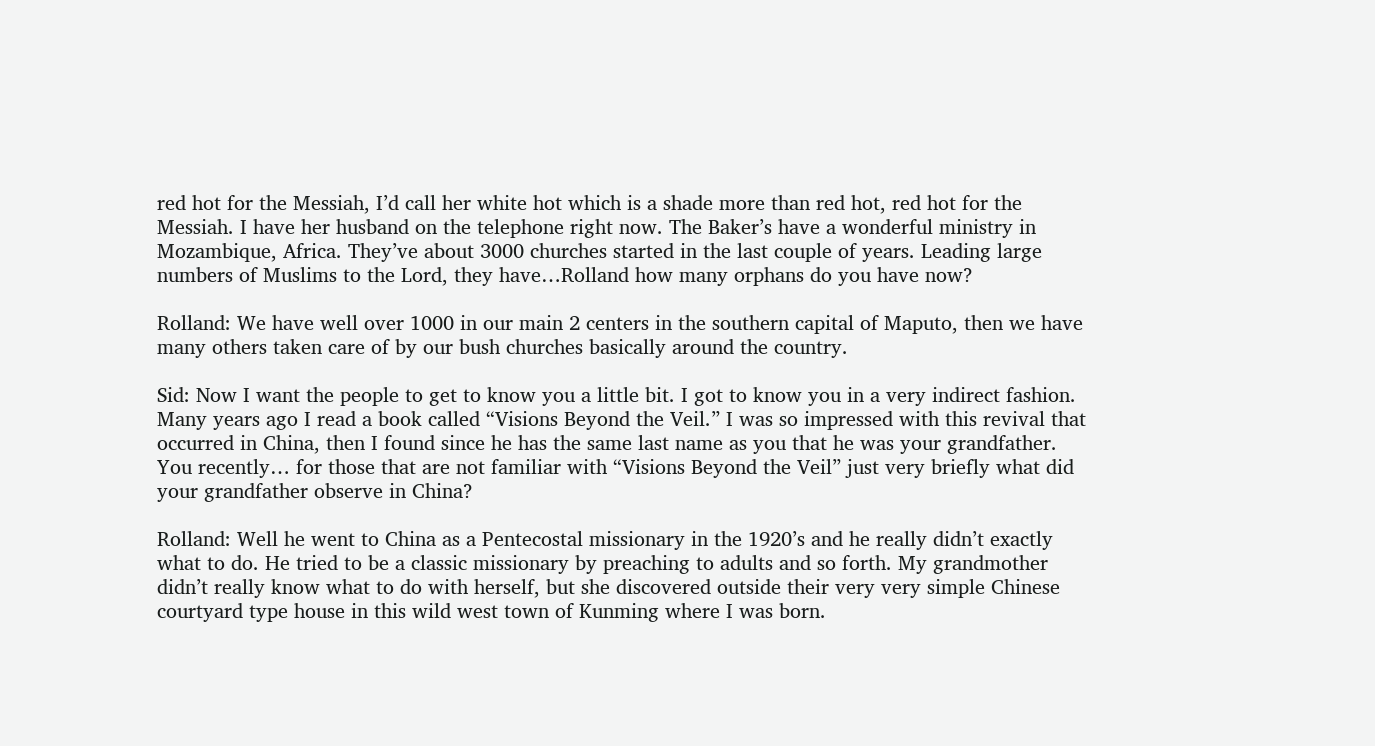red hot for the Messiah, I’d call her white hot which is a shade more than red hot, red hot for the Messiah. I have her husband on the telephone right now. The Baker’s have a wonderful ministry in Mozambique, Africa. They’ve about 3000 churches started in the last couple of years. Leading large numbers of Muslims to the Lord, they have…Rolland how many orphans do you have now?

Rolland: We have well over 1000 in our main 2 centers in the southern capital of Maputo, then we have many others taken care of by our bush churches basically around the country.

Sid: Now I want the people to get to know you a little bit. I got to know you in a very indirect fashion. Many years ago I read a book called “Visions Beyond the Veil.” I was so impressed with this revival that occurred in China, then I found since he has the same last name as you that he was your grandfather. You recently… for those that are not familiar with “Visions Beyond the Veil” just very briefly what did your grandfather observe in China?

Rolland: Well he went to China as a Pentecostal missionary in the 1920’s and he really didn’t exactly what to do. He tried to be a classic missionary by preaching to adults and so forth. My grandmother didn’t really know what to do with herself, but she discovered outside their very very simple Chinese courtyard type house in this wild west town of Kunming where I was born.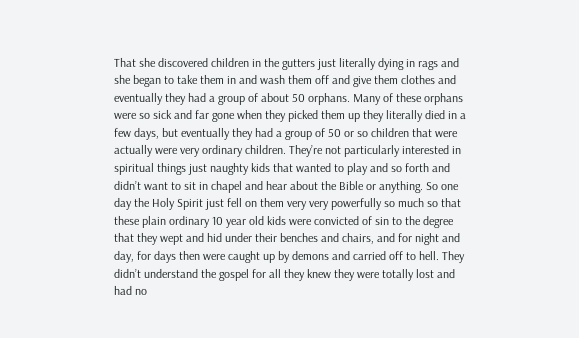That she discovered children in the gutters just literally dying in rags and she began to take them in and wash them off and give them clothes and eventually they had a group of about 50 orphans. Many of these orphans were so sick and far gone when they picked them up they literally died in a few days, but eventually they had a group of 50 or so children that were actually were very ordinary children. They’re not particularly interested in spiritual things just naughty kids that wanted to play and so forth and didn’t want to sit in chapel and hear about the Bible or anything. So one day the Holy Spirit just fell on them very very powerfully so much so that these plain ordinary 10 year old kids were convicted of sin to the degree that they wept and hid under their benches and chairs, and for night and day, for days then were caught up by demons and carried off to hell. They didn’t understand the gospel for all they knew they were totally lost and had no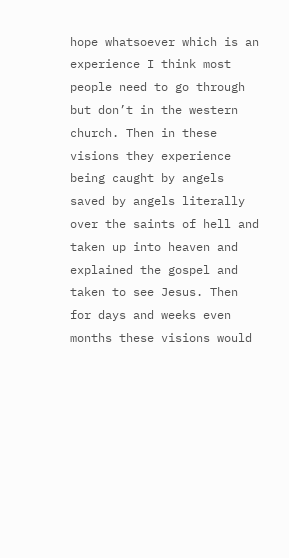hope whatsoever which is an experience I think most people need to go through but don’t in the western church. Then in these visions they experience being caught by angels saved by angels literally over the saints of hell and taken up into heaven and explained the gospel and taken to see Jesus. Then for days and weeks even months these visions would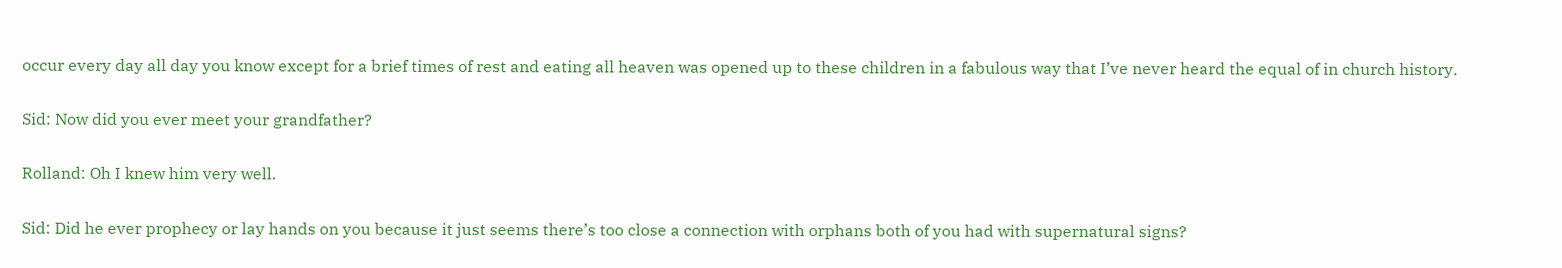occur every day all day you know except for a brief times of rest and eating all heaven was opened up to these children in a fabulous way that I’ve never heard the equal of in church history.

Sid: Now did you ever meet your grandfather?

Rolland: Oh I knew him very well.

Sid: Did he ever prophecy or lay hands on you because it just seems there’s too close a connection with orphans both of you had with supernatural signs?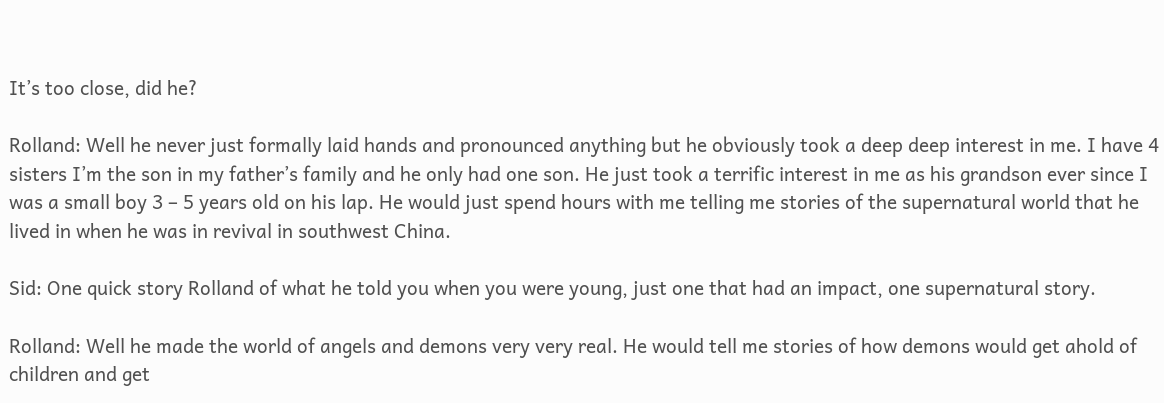It’s too close, did he?

Rolland: Well he never just formally laid hands and pronounced anything but he obviously took a deep deep interest in me. I have 4 sisters I’m the son in my father’s family and he only had one son. He just took a terrific interest in me as his grandson ever since I was a small boy 3 – 5 years old on his lap. He would just spend hours with me telling me stories of the supernatural world that he lived in when he was in revival in southwest China.

Sid: One quick story Rolland of what he told you when you were young, just one that had an impact, one supernatural story.

Rolland: Well he made the world of angels and demons very very real. He would tell me stories of how demons would get ahold of children and get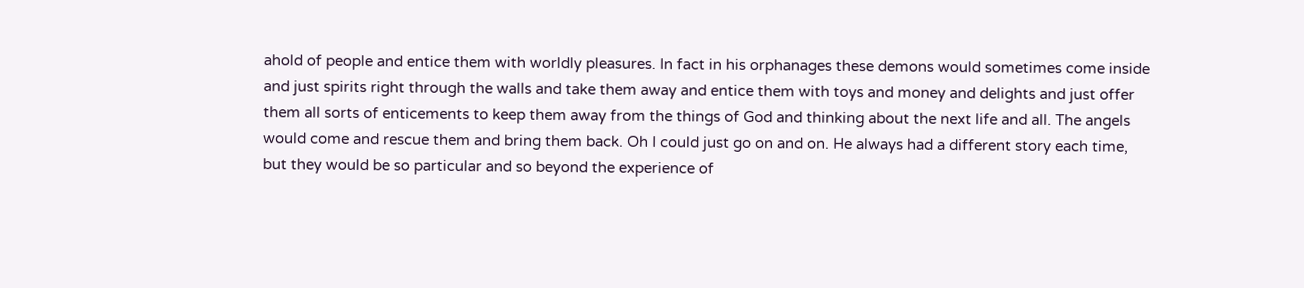ahold of people and entice them with worldly pleasures. In fact in his orphanages these demons would sometimes come inside and just spirits right through the walls and take them away and entice them with toys and money and delights and just offer them all sorts of enticements to keep them away from the things of God and thinking about the next life and all. The angels would come and rescue them and bring them back. Oh I could just go on and on. He always had a different story each time, but they would be so particular and so beyond the experience of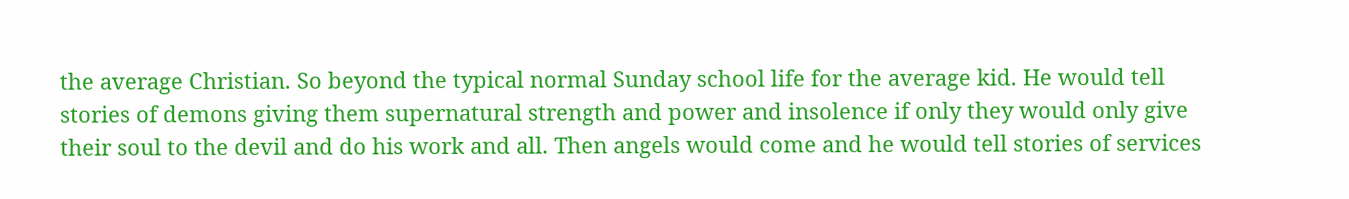the average Christian. So beyond the typical normal Sunday school life for the average kid. He would tell stories of demons giving them supernatural strength and power and insolence if only they would only give their soul to the devil and do his work and all. Then angels would come and he would tell stories of services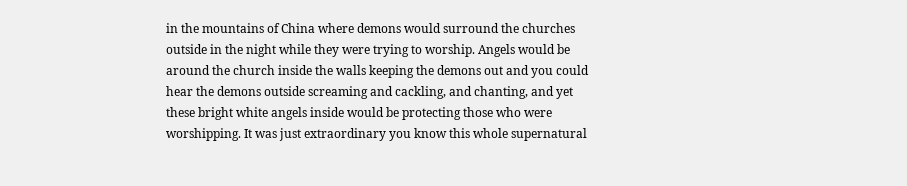in the mountains of China where demons would surround the churches outside in the night while they were trying to worship. Angels would be around the church inside the walls keeping the demons out and you could hear the demons outside screaming and cackling, and chanting, and yet these bright white angels inside would be protecting those who were worshipping. It was just extraordinary you know this whole supernatural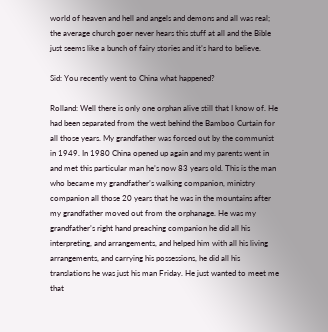world of heaven and hell and angels and demons and all was real; the average church goer never hears this stuff at all and the Bible just seems like a bunch of fairy stories and it’s hard to believe.

Sid: You recently went to China what happened?

Rolland: Well there is only one orphan alive still that I know of. He had been separated from the west behind the Bamboo Curtain for all those years. My grandfather was forced out by the communist in 1949. In 1980 China opened up again and my parents went in and met this particular man he’s now 83 years old. This is the man who became my grandfather’s walking companion, ministry companion all those 20 years that he was in the mountains after my grandfather moved out from the orphanage. He was my grandfather’s right hand preaching companion he did all his interpreting, and arrangements, and helped him with all his living arrangements, and carrying his possessions, he did all his translations he was just his man Friday. He just wanted to meet me that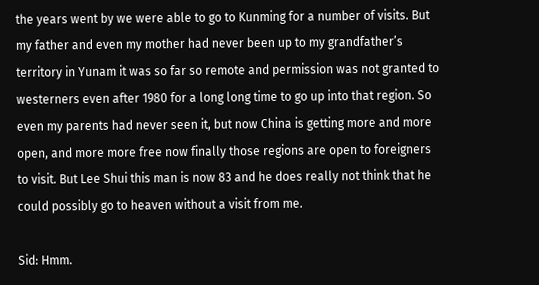the years went by we were able to go to Kunming for a number of visits. But my father and even my mother had never been up to my grandfather’s territory in Yunam it was so far so remote and permission was not granted to westerners even after 1980 for a long long time to go up into that region. So even my parents had never seen it, but now China is getting more and more open, and more more free now finally those regions are open to foreigners to visit. But Lee Shui this man is now 83 and he does really not think that he could possibly go to heaven without a visit from me.

Sid: Hmm.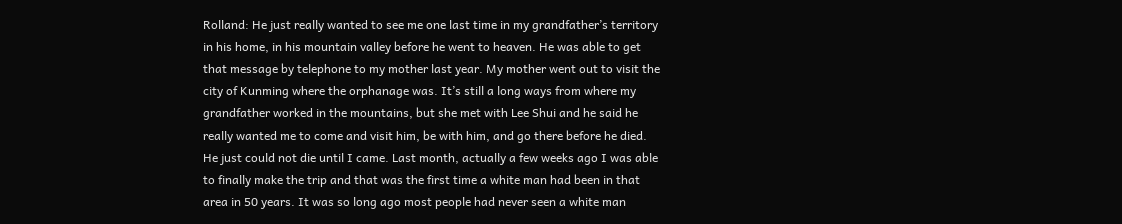Rolland: He just really wanted to see me one last time in my grandfather’s territory in his home, in his mountain valley before he went to heaven. He was able to get that message by telephone to my mother last year. My mother went out to visit the city of Kunming where the orphanage was. It’s still a long ways from where my grandfather worked in the mountains, but she met with Lee Shui and he said he really wanted me to come and visit him, be with him, and go there before he died. He just could not die until I came. Last month, actually a few weeks ago I was able to finally make the trip and that was the first time a white man had been in that area in 50 years. It was so long ago most people had never seen a white man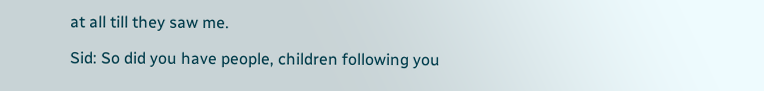at all till they saw me.

Sid: So did you have people, children following you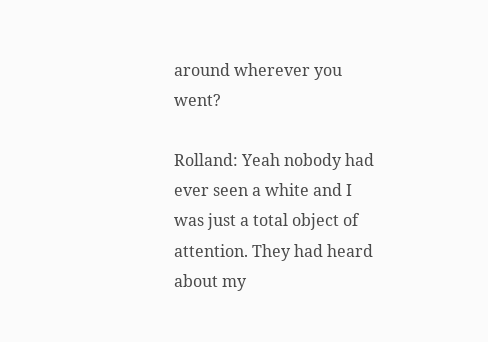around wherever you went?

Rolland: Yeah nobody had ever seen a white and I was just a total object of attention. They had heard about my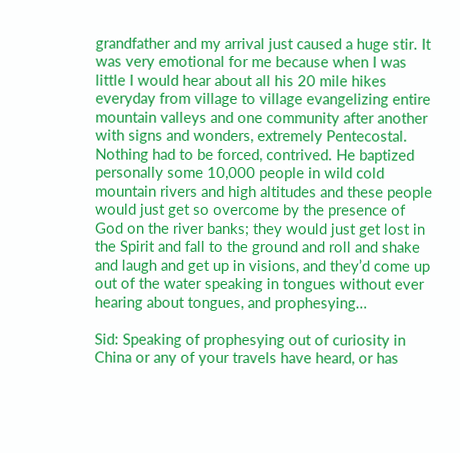grandfather and my arrival just caused a huge stir. It was very emotional for me because when I was little I would hear about all his 20 mile hikes everyday from village to village evangelizing entire mountain valleys and one community after another with signs and wonders, extremely Pentecostal. Nothing had to be forced, contrived. He baptized personally some 10,000 people in wild cold mountain rivers and high altitudes and these people would just get so overcome by the presence of God on the river banks; they would just get lost in the Spirit and fall to the ground and roll and shake and laugh and get up in visions, and they’d come up out of the water speaking in tongues without ever hearing about tongues, and prophesying…

Sid: Speaking of prophesying out of curiosity in China or any of your travels have heard, or has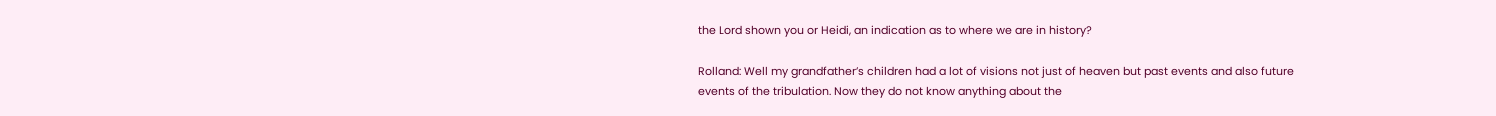the Lord shown you or Heidi, an indication as to where we are in history?

Rolland: Well my grandfather’s children had a lot of visions not just of heaven but past events and also future events of the tribulation. Now they do not know anything about the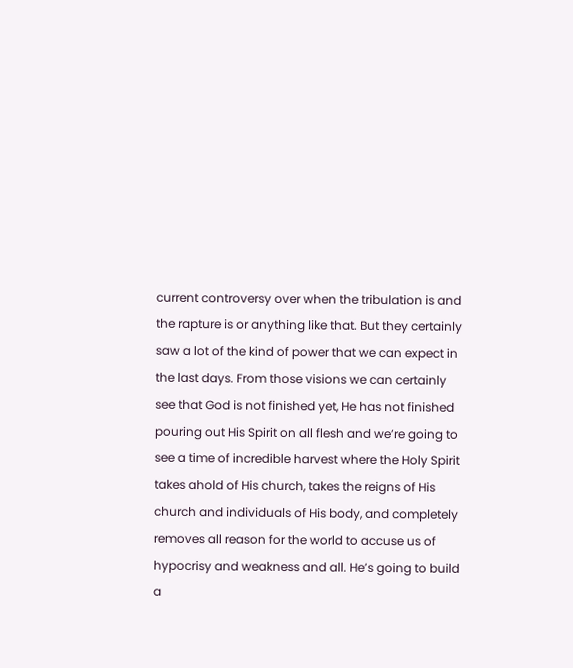current controversy over when the tribulation is and the rapture is or anything like that. But they certainly saw a lot of the kind of power that we can expect in the last days. From those visions we can certainly see that God is not finished yet, He has not finished pouring out His Spirit on all flesh and we’re going to see a time of incredible harvest where the Holy Spirit takes ahold of His church, takes the reigns of His church and individuals of His body, and completely removes all reason for the world to accuse us of hypocrisy and weakness and all. He’s going to build a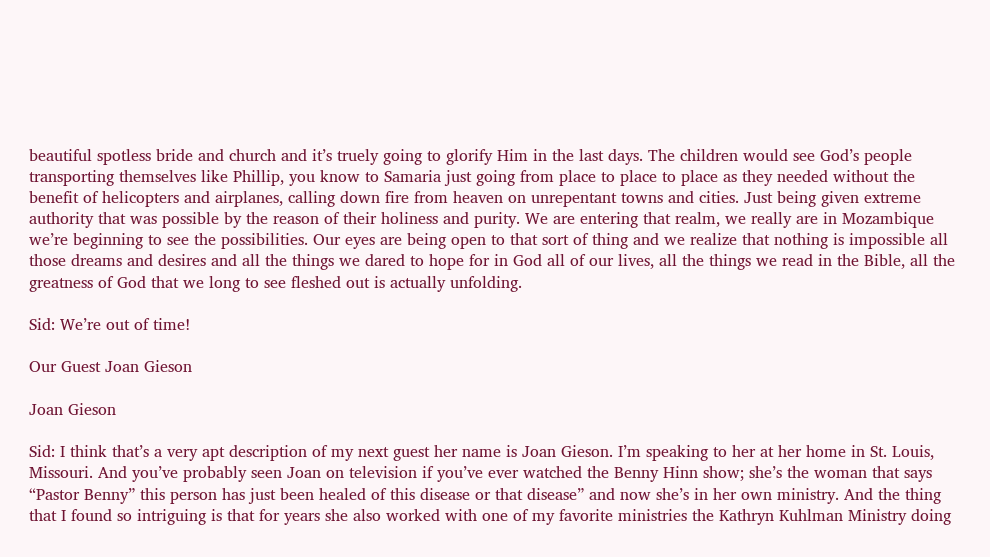beautiful spotless bride and church and it’s truely going to glorify Him in the last days. The children would see God’s people transporting themselves like Phillip, you know to Samaria just going from place to place to place as they needed without the benefit of helicopters and airplanes, calling down fire from heaven on unrepentant towns and cities. Just being given extreme authority that was possible by the reason of their holiness and purity. We are entering that realm, we really are in Mozambique we’re beginning to see the possibilities. Our eyes are being open to that sort of thing and we realize that nothing is impossible all those dreams and desires and all the things we dared to hope for in God all of our lives, all the things we read in the Bible, all the greatness of God that we long to see fleshed out is actually unfolding.

Sid: We’re out of time!

Our Guest Joan Gieson

Joan Gieson

Sid: I think that’s a very apt description of my next guest her name is Joan Gieson. I’m speaking to her at her home in St. Louis, Missouri. And you’ve probably seen Joan on television if you’ve ever watched the Benny Hinn show; she’s the woman that says “Pastor Benny” this person has just been healed of this disease or that disease” and now she’s in her own ministry. And the thing that I found so intriguing is that for years she also worked with one of my favorite ministries the Kathryn Kuhlman Ministry doing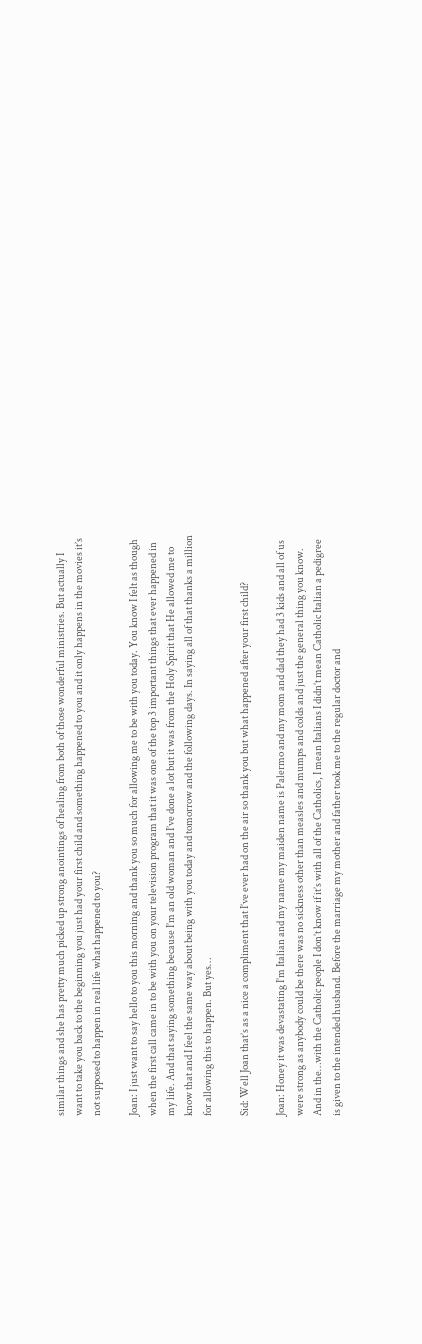similar things and she has pretty much picked up strong anointings of healing from both of those wonderful ministries. But actually I want to take you back to the beginning you just had your first child and something happened to you and it only happens in the movies it’s not supposed to happen in real life what happened to you?

Joan: I just want to say hello to you this morning and thank you so much for allowing me to be with you today. You know I felt as though when the first call came in to be with you on your television program that it was one of the top 3 important things that ever happened in my life. And that saying something because I’m an old woman and I’ve done a lot but it was from the Holy Spirit that He allowed me to know that and I feel the same way about being with you today and tomorrow and the following days. In saying all of that thanks a million for allowing this to happen. But yes…

Sid: Well Joan that’s as a nice a compliment that I’ve ever had on the air so thank you but what happened after your first child?

Joan: Honey it was devastating I’m Italian and my name my maiden name is Palermo and my mom and dad they had 3 kids and all of us were strong as anybody could be there was no sickness other than measles and mumps and colds and just the general thing you know. And in the…with the Catholic people I don’t know if it’s with all of the Catholics, I mean Italians I didn’t mean Catholic Italian a pedigree is given to the intended husband. Before the marriage my mother and father took me to the regular doctor and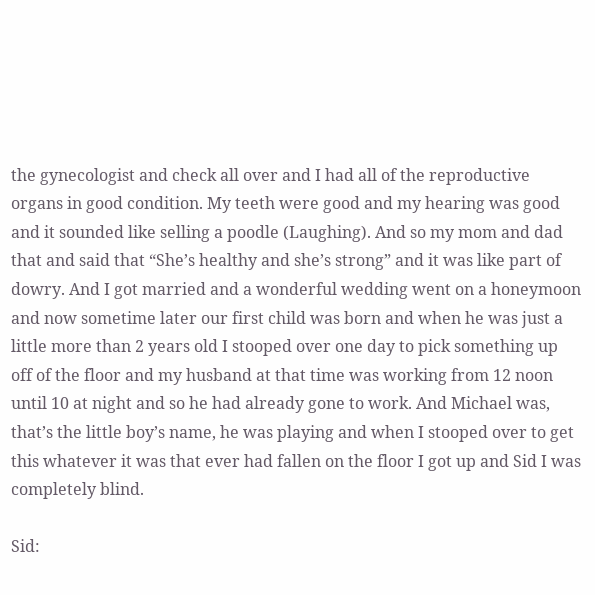the gynecologist and check all over and I had all of the reproductive organs in good condition. My teeth were good and my hearing was good and it sounded like selling a poodle (Laughing). And so my mom and dad that and said that “She’s healthy and she’s strong” and it was like part of dowry. And I got married and a wonderful wedding went on a honeymoon and now sometime later our first child was born and when he was just a little more than 2 years old I stooped over one day to pick something up off of the floor and my husband at that time was working from 12 noon until 10 at night and so he had already gone to work. And Michael was, that’s the little boy’s name, he was playing and when I stooped over to get this whatever it was that ever had fallen on the floor I got up and Sid I was completely blind.

Sid: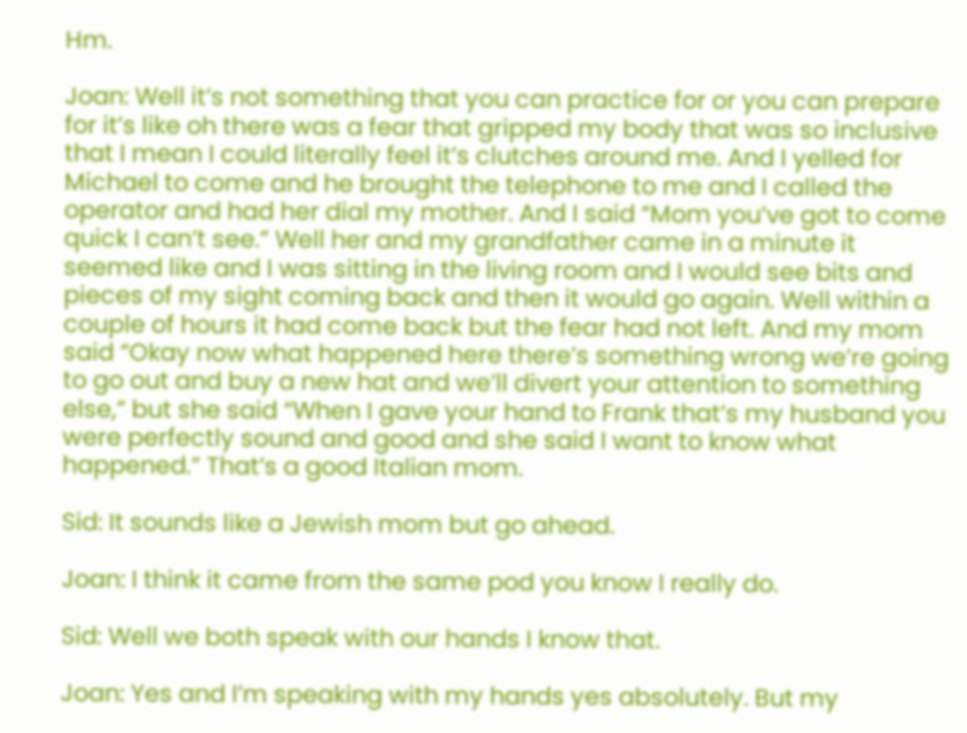Hm.

Joan: Well it’s not something that you can practice for or you can prepare for it’s like oh there was a fear that gripped my body that was so inclusive that I mean I could literally feel it’s clutches around me. And I yelled for Michael to come and he brought the telephone to me and I called the operator and had her dial my mother. And I said “Mom you’ve got to come quick I can’t see.” Well her and my grandfather came in a minute it seemed like and I was sitting in the living room and I would see bits and pieces of my sight coming back and then it would go again. Well within a couple of hours it had come back but the fear had not left. And my mom said “Okay now what happened here there’s something wrong we’re going to go out and buy a new hat and we’ll divert your attention to something else,” but she said “When I gave your hand to Frank that’s my husband you were perfectly sound and good and she said I want to know what happened.” That’s a good Italian mom.

Sid: It sounds like a Jewish mom but go ahead.

Joan: I think it came from the same pod you know I really do.

Sid: Well we both speak with our hands I know that.

Joan: Yes and I’m speaking with my hands yes absolutely. But my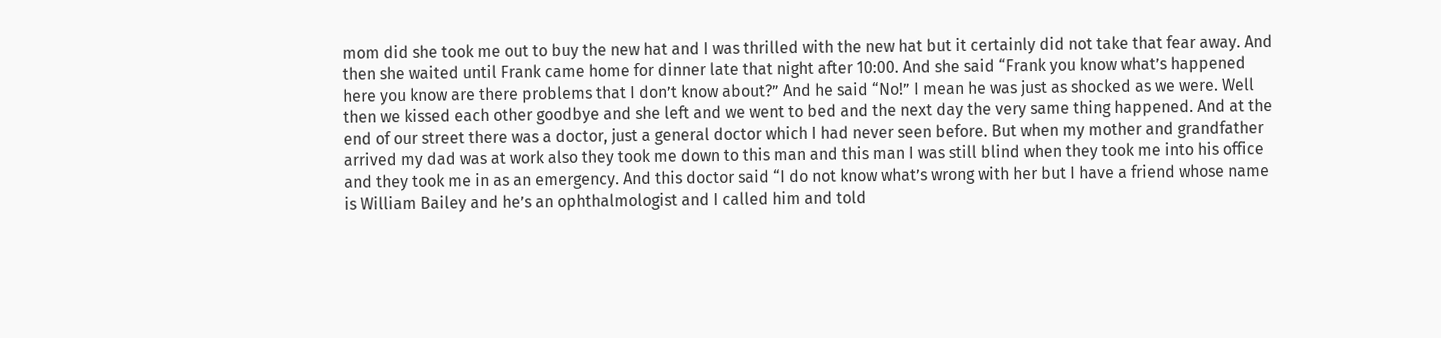mom did she took me out to buy the new hat and I was thrilled with the new hat but it certainly did not take that fear away. And then she waited until Frank came home for dinner late that night after 10:00. And she said “Frank you know what’s happened here you know are there problems that I don’t know about?” And he said “No!” I mean he was just as shocked as we were. Well then we kissed each other goodbye and she left and we went to bed and the next day the very same thing happened. And at the end of our street there was a doctor, just a general doctor which I had never seen before. But when my mother and grandfather arrived my dad was at work also they took me down to this man and this man I was still blind when they took me into his office and they took me in as an emergency. And this doctor said “I do not know what’s wrong with her but I have a friend whose name is William Bailey and he’s an ophthalmologist and I called him and told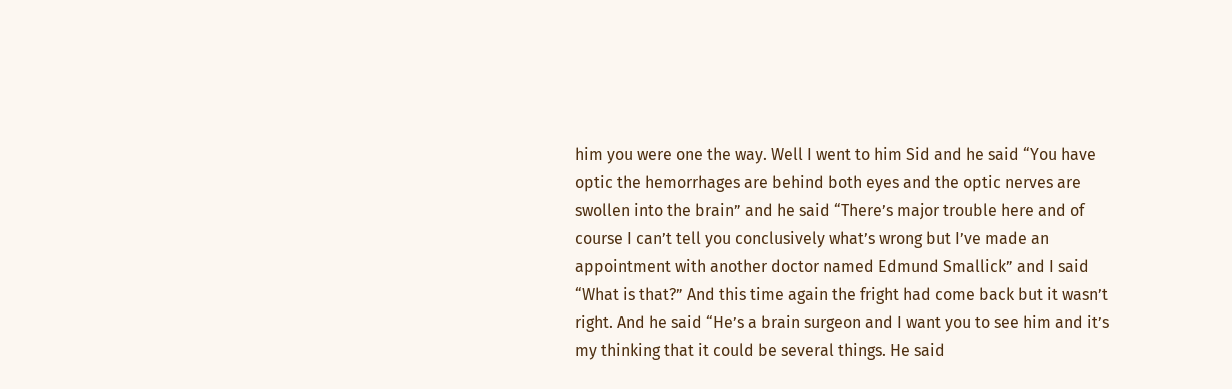him you were one the way. Well I went to him Sid and he said “You have optic the hemorrhages are behind both eyes and the optic nerves are swollen into the brain” and he said “There’s major trouble here and of course I can’t tell you conclusively what’s wrong but I’ve made an appointment with another doctor named Edmund Smallick” and I said “What is that?” And this time again the fright had come back but it wasn’t right. And he said “He’s a brain surgeon and I want you to see him and it’s my thinking that it could be several things. He said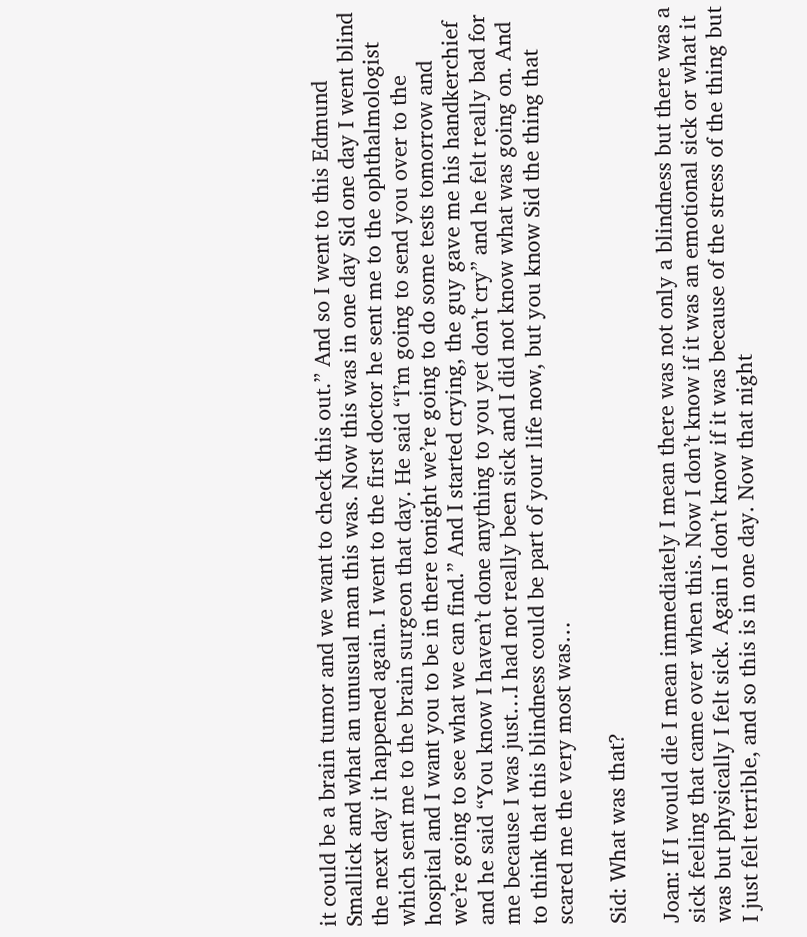it could be a brain tumor and we want to check this out.” And so I went to this Edmund Smallick and what an unusual man this was. Now this was in one day Sid one day I went blind the next day it happened again. I went to the first doctor he sent me to the ophthalmologist which sent me to the brain surgeon that day. He said “I’m going to send you over to the hospital and I want you to be in there tonight we’re going to do some tests tomorrow and we’re going to see what we can find.” And I started crying, the guy gave me his handkerchief and he said “You know I haven’t done anything to you yet don’t cry” and he felt really bad for me because I was just…I had not really been sick and I did not know what was going on. And to think that this blindness could be part of your life now, but you know Sid the thing that scared me the very most was…

Sid: What was that?

Joan: If I would die I mean immediately I mean there was not only a blindness but there was a sick feeling that came over when this. Now I don’t know if it was an emotional sick or what it was but physically I felt sick. Again I don’t know if it was because of the stress of the thing but I just felt terrible, and so this is in one day. Now that night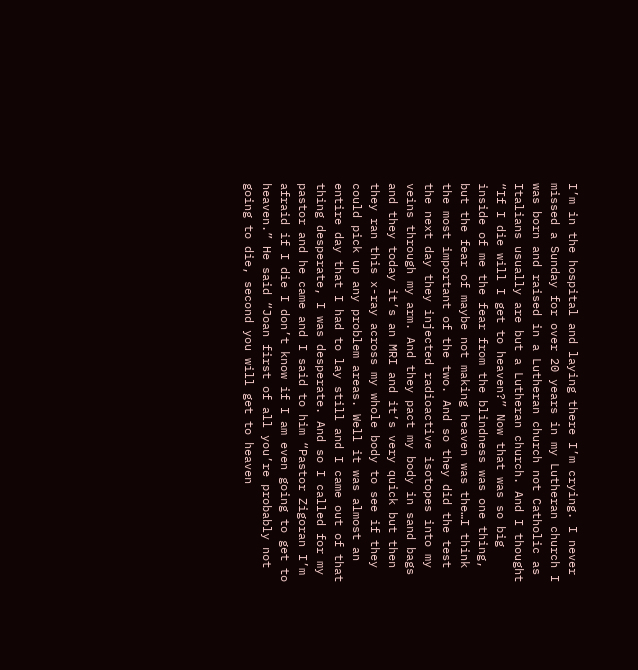I’m in the hospital and laying there I’m crying. I never missed a Sunday for over 20 years in my Lutheran church I was born and raised in a Lutheran church not Catholic as Italians usually are but a Lutheran church. And I thought “If I die will I get to heaven?” Now that was so big inside of me the fear from the blindness was one thing, but the fear of maybe not making heaven was the…I think the most important of the two. And so they did the test the next day they injected radioactive isotopes into my veins through my arm. And they pact my body in sand bags and they today it’s an MRI and it’s very quick but then they ran this x-ray across my whole body to see if they could pick up any problem areas. Well it was almost an entire day that I had to lay still and I came out of that thing desperate, I was desperate. And so I called for my pastor and he came and I said to him “Pastor Zigoran I’m afraid if I die I don’t know if I am even going to get to heaven.” He said “Joan first of all you’re probably not going to die, second you will get to heaven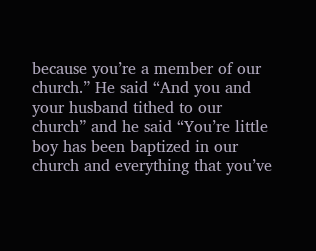because you’re a member of our church.” He said “And you and your husband tithed to our church” and he said “You’re little boy has been baptized in our church and everything that you’ve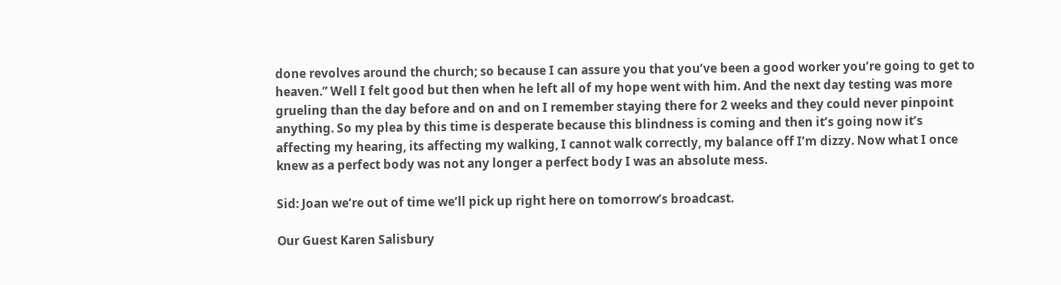done revolves around the church; so because I can assure you that you’ve been a good worker you’re going to get to heaven.” Well I felt good but then when he left all of my hope went with him. And the next day testing was more grueling than the day before and on and on I remember staying there for 2 weeks and they could never pinpoint anything. So my plea by this time is desperate because this blindness is coming and then it’s going now it’s affecting my hearing, its affecting my walking, I cannot walk correctly, my balance off I’m dizzy. Now what I once knew as a perfect body was not any longer a perfect body I was an absolute mess.

Sid: Joan we’re out of time we’ll pick up right here on tomorrow’s broadcast.

Our Guest Karen Salisbury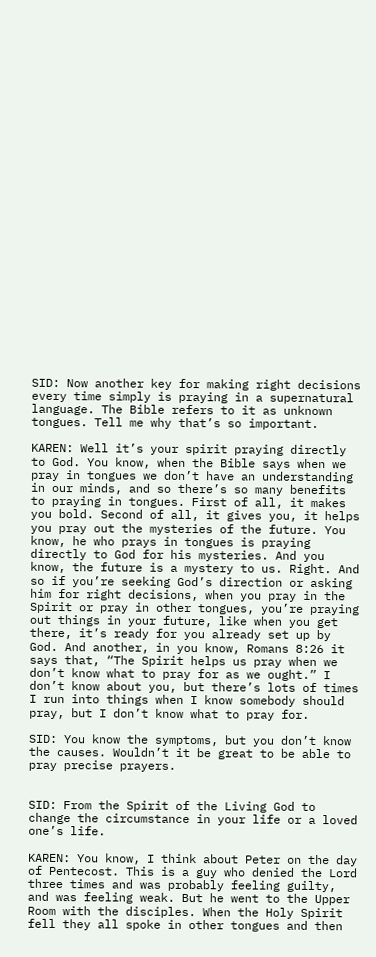SID: Now another key for making right decisions every time simply is praying in a supernatural language. The Bible refers to it as unknown tongues. Tell me why that’s so important.

KAREN: Well it’s your spirit praying directly to God. You know, when the Bible says when we pray in tongues we don’t have an understanding in our minds, and so there’s so many benefits to praying in tongues. First of all, it makes you bold. Second of all, it gives you, it helps you pray out the mysteries of the future. You know, he who prays in tongues is praying directly to God for his mysteries. And you know, the future is a mystery to us. Right. And so if you’re seeking God’s direction or asking him for right decisions, when you pray in the Spirit or pray in other tongues, you’re praying out things in your future, like when you get there, it’s ready for you already set up by God. And another, in you know, Romans 8:26 it says that, “The Spirit helps us pray when we don’t know what to pray for as we ought.” I don’t know about you, but there’s lots of times I run into things when I know somebody should pray, but I don’t know what to pray for.

SID: You know the symptoms, but you don’t know the causes. Wouldn’t it be great to be able to pray precise prayers.


SID: From the Spirit of the Living God to change the circumstance in your life or a loved one’s life.

KAREN: You know, I think about Peter on the day of Pentecost. This is a guy who denied the Lord three times and was probably feeling guilty, and was feeling weak. But he went to the Upper Room with the disciples. When the Holy Spirit fell they all spoke in other tongues and then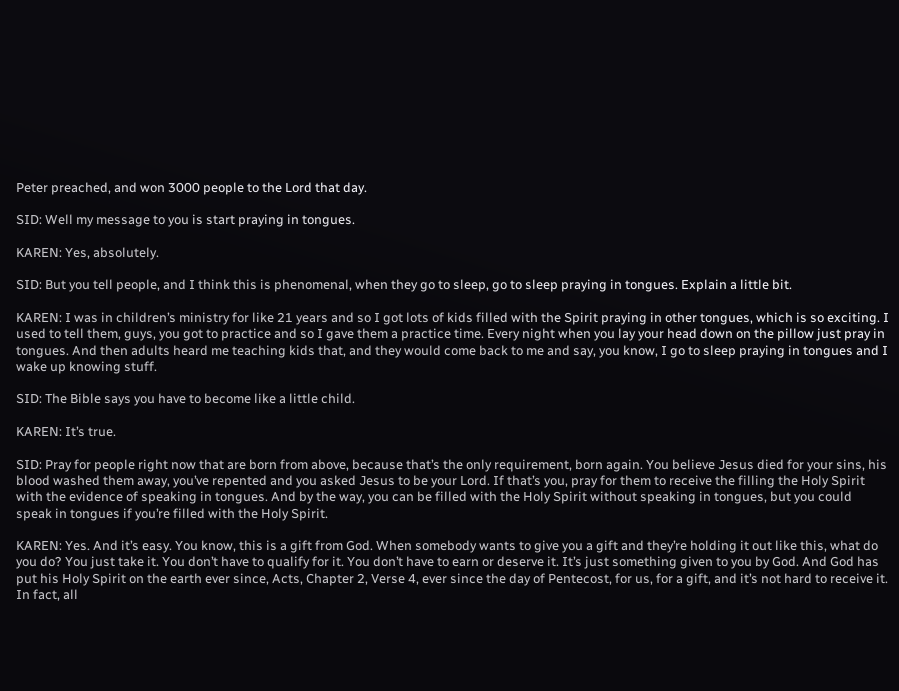Peter preached, and won 3000 people to the Lord that day.

SID: Well my message to you is start praying in tongues.

KAREN: Yes, absolutely.

SID: But you tell people, and I think this is phenomenal, when they go to sleep, go to sleep praying in tongues. Explain a little bit.

KAREN: I was in children’s ministry for like 21 years and so I got lots of kids filled with the Spirit praying in other tongues, which is so exciting. I used to tell them, guys, you got to practice and so I gave them a practice time. Every night when you lay your head down on the pillow just pray in tongues. And then adults heard me teaching kids that, and they would come back to me and say, you know, I go to sleep praying in tongues and I wake up knowing stuff.

SID: The Bible says you have to become like a little child.

KAREN: It’s true.

SID: Pray for people right now that are born from above, because that’s the only requirement, born again. You believe Jesus died for your sins, his blood washed them away, you’ve repented and you asked Jesus to be your Lord. If that’s you, pray for them to receive the filling the Holy Spirit with the evidence of speaking in tongues. And by the way, you can be filled with the Holy Spirit without speaking in tongues, but you could speak in tongues if you’re filled with the Holy Spirit.

KAREN: Yes. And it’s easy. You know, this is a gift from God. When somebody wants to give you a gift and they’re holding it out like this, what do you do? You just take it. You don’t have to qualify for it. You don’t have to earn or deserve it. It’s just something given to you by God. And God has put his Holy Spirit on the earth ever since, Acts, Chapter 2, Verse 4, ever since the day of Pentecost, for us, for a gift, and it’s not hard to receive it. In fact, all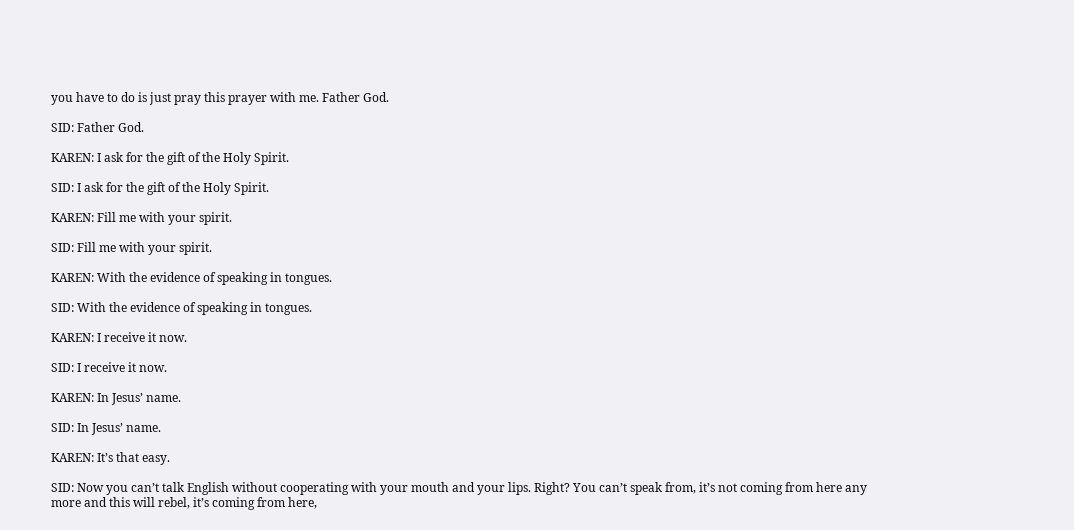you have to do is just pray this prayer with me. Father God.

SID: Father God.

KAREN: I ask for the gift of the Holy Spirit.

SID: I ask for the gift of the Holy Spirit.

KAREN: Fill me with your spirit.

SID: Fill me with your spirit.

KAREN: With the evidence of speaking in tongues.

SID: With the evidence of speaking in tongues.

KAREN: I receive it now.

SID: I receive it now.

KAREN: In Jesus’ name.

SID: In Jesus’ name.

KAREN: It’s that easy.

SID: Now you can’t talk English without cooperating with your mouth and your lips. Right? You can’t speak from, it’s not coming from here any more and this will rebel, it’s coming from here,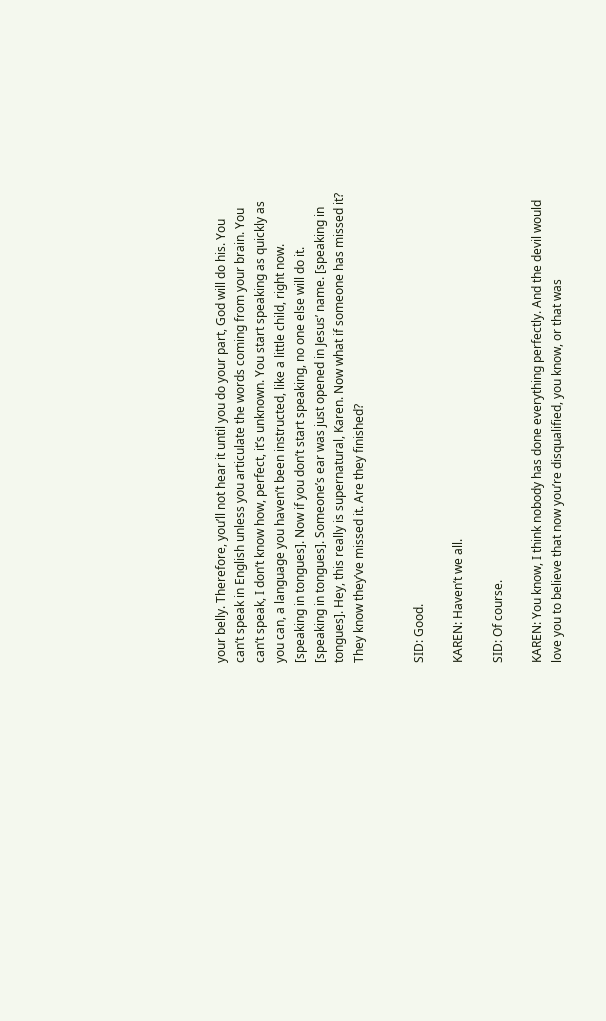your belly. Therefore, you’ll not hear it until you do your part, God will do his. You can’t speak in English unless you articulate the words coming from your brain. You can’t speak, I don’t know how, perfect, it’s unknown. You start speaking as quickly as you can, a language you haven’t been instructed, like a little child, right now. [speaking in tongues]. Now if you don’t start speaking, no one else will do it. [speaking in tongues]. Someone’s ear was just opened in Jesus’ name. [speaking in tongues]. Hey, this really is supernatural, Karen. Now what if someone has missed it? They know they’ve missed it. Are they finished?


SID: Good.

KAREN: Haven’t we all.

SID: Of course.

KAREN: You know, I think nobody has done everything perfectly. And the devil would love you to believe that now you’re disqualified, you know, or that was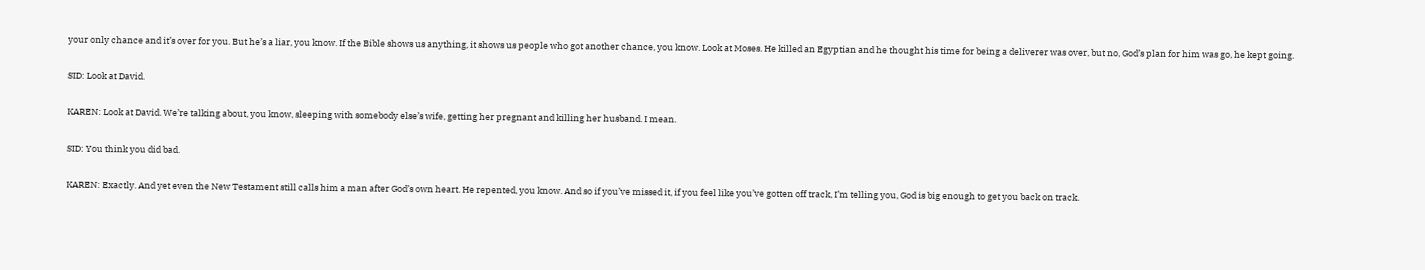your only chance and it’s over for you. But he’s a liar, you know. If the Bible shows us anything, it shows us people who got another chance, you know. Look at Moses. He killed an Egyptian and he thought his time for being a deliverer was over, but no, God’s plan for him was go, he kept going.

SID: Look at David.

KAREN: Look at David. We’re talking about, you know, sleeping with somebody else’s wife, getting her pregnant and killing her husband. I mean.

SID: You think you did bad.

KAREN: Exactly. And yet even the New Testament still calls him a man after God’s own heart. He repented, you know. And so if you’ve missed it, if you feel like you’ve gotten off track, I’m telling you, God is big enough to get you back on track.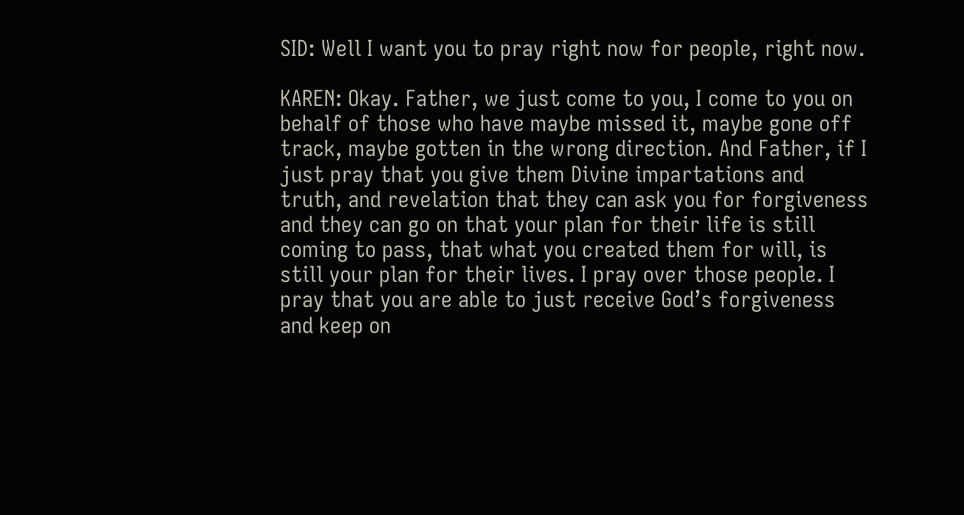SID: Well I want you to pray right now for people, right now.

KAREN: Okay. Father, we just come to you, I come to you on behalf of those who have maybe missed it, maybe gone off track, maybe gotten in the wrong direction. And Father, if I just pray that you give them Divine impartations and truth, and revelation that they can ask you for forgiveness and they can go on that your plan for their life is still coming to pass, that what you created them for will, is still your plan for their lives. I pray over those people. I pray that you are able to just receive God’s forgiveness and keep on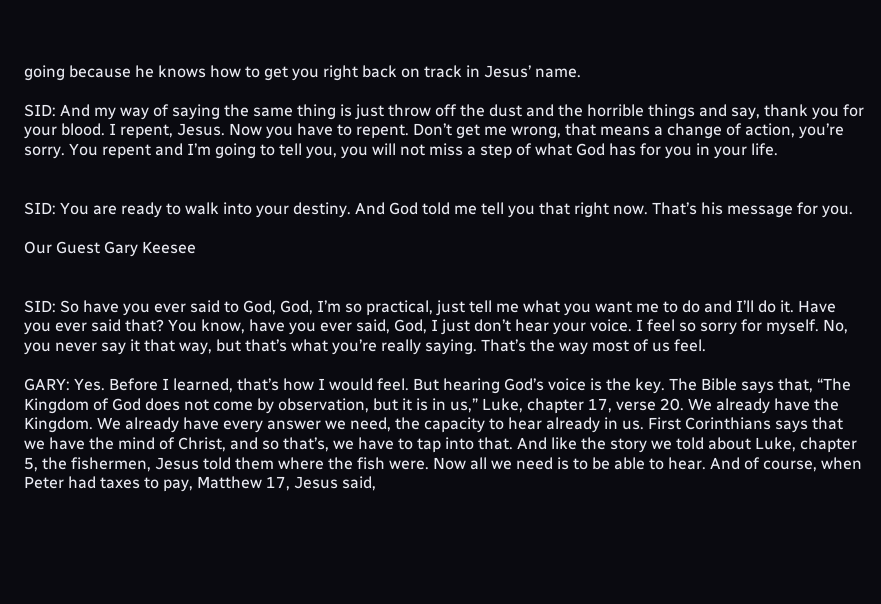going because he knows how to get you right back on track in Jesus’ name.

SID: And my way of saying the same thing is just throw off the dust and the horrible things and say, thank you for your blood. I repent, Jesus. Now you have to repent. Don’t get me wrong, that means a change of action, you’re sorry. You repent and I’m going to tell you, you will not miss a step of what God has for you in your life.


SID: You are ready to walk into your destiny. And God told me tell you that right now. That’s his message for you.

Our Guest Gary Keesee


SID: So have you ever said to God, God, I’m so practical, just tell me what you want me to do and I’ll do it. Have you ever said that? You know, have you ever said, God, I just don’t hear your voice. I feel so sorry for myself. No, you never say it that way, but that’s what you’re really saying. That’s the way most of us feel.

GARY: Yes. Before I learned, that’s how I would feel. But hearing God’s voice is the key. The Bible says that, “The Kingdom of God does not come by observation, but it is in us,” Luke, chapter 17, verse 20. We already have the Kingdom. We already have every answer we need, the capacity to hear already in us. First Corinthians says that we have the mind of Christ, and so that’s, we have to tap into that. And like the story we told about Luke, chapter 5, the fishermen, Jesus told them where the fish were. Now all we need is to be able to hear. And of course, when Peter had taxes to pay, Matthew 17, Jesus said,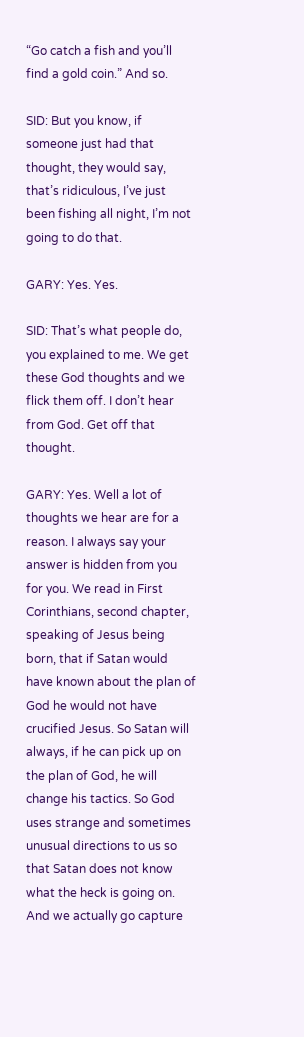“Go catch a fish and you’ll find a gold coin.” And so.

SID: But you know, if someone just had that thought, they would say, that’s ridiculous, I’ve just been fishing all night, I’m not going to do that.

GARY: Yes. Yes.

SID: That’s what people do, you explained to me. We get these God thoughts and we flick them off. I don’t hear from God. Get off that thought.

GARY: Yes. Well a lot of thoughts we hear are for a reason. I always say your answer is hidden from you for you. We read in First Corinthians, second chapter, speaking of Jesus being born, that if Satan would have known about the plan of God he would not have crucified Jesus. So Satan will always, if he can pick up on the plan of God, he will change his tactics. So God uses strange and sometimes unusual directions to us so that Satan does not know what the heck is going on. And we actually go capture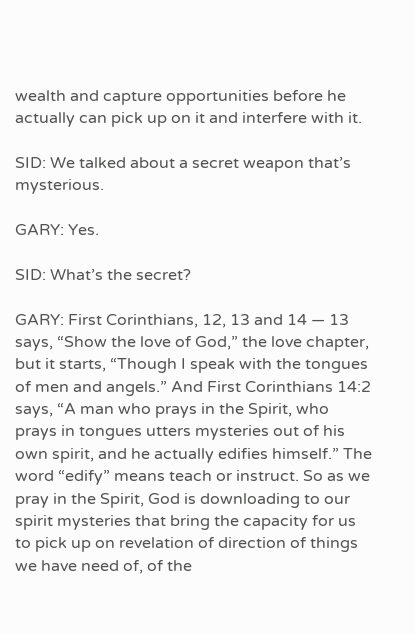wealth and capture opportunities before he actually can pick up on it and interfere with it.

SID: We talked about a secret weapon that’s mysterious.

GARY: Yes.

SID: What’s the secret?

GARY: First Corinthians, 12, 13 and 14 — 13 says, “Show the love of God,” the love chapter, but it starts, “Though I speak with the tongues of men and angels.” And First Corinthians 14:2 says, “A man who prays in the Spirit, who prays in tongues utters mysteries out of his own spirit, and he actually edifies himself.” The word “edify” means teach or instruct. So as we pray in the Spirit, God is downloading to our spirit mysteries that bring the capacity for us to pick up on revelation of direction of things we have need of, of the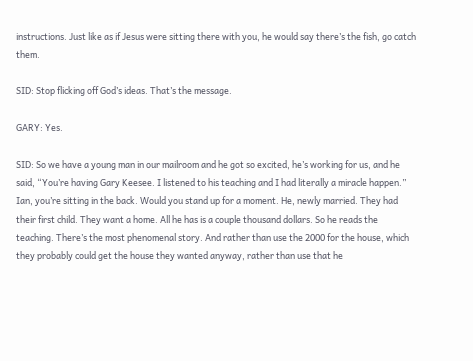instructions. Just like as if Jesus were sitting there with you, he would say there’s the fish, go catch them.

SID: Stop flicking off God’s ideas. That’s the message.

GARY: Yes.

SID: So we have a young man in our mailroom and he got so excited, he’s working for us, and he said, “You’re having Gary Keesee. I listened to his teaching and I had literally a miracle happen.” Ian, you’re sitting in the back. Would you stand up for a moment. He, newly married. They had their first child. They want a home. All he has is a couple thousand dollars. So he reads the teaching. There’s the most phenomenal story. And rather than use the 2000 for the house, which they probably could get the house they wanted anyway, rather than use that he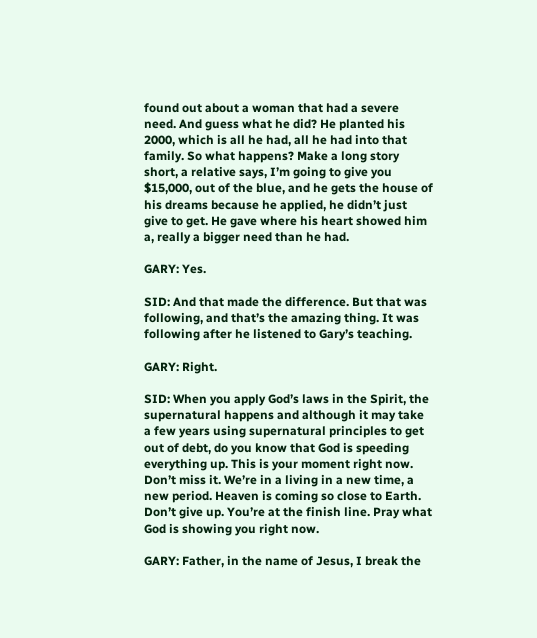found out about a woman that had a severe need. And guess what he did? He planted his 2000, which is all he had, all he had into that family. So what happens? Make a long story short, a relative says, I’m going to give you $15,000, out of the blue, and he gets the house of his dreams because he applied, he didn’t just give to get. He gave where his heart showed him a, really a bigger need than he had.

GARY: Yes.

SID: And that made the difference. But that was following, and that’s the amazing thing. It was following after he listened to Gary’s teaching.

GARY: Right.

SID: When you apply God’s laws in the Spirit, the supernatural happens and although it may take a few years using supernatural principles to get out of debt, do you know that God is speeding everything up. This is your moment right now. Don’t miss it. We’re in a living in a new time, a new period. Heaven is coming so close to Earth. Don’t give up. You’re at the finish line. Pray what God is showing you right now.

GARY: Father, in the name of Jesus, I break the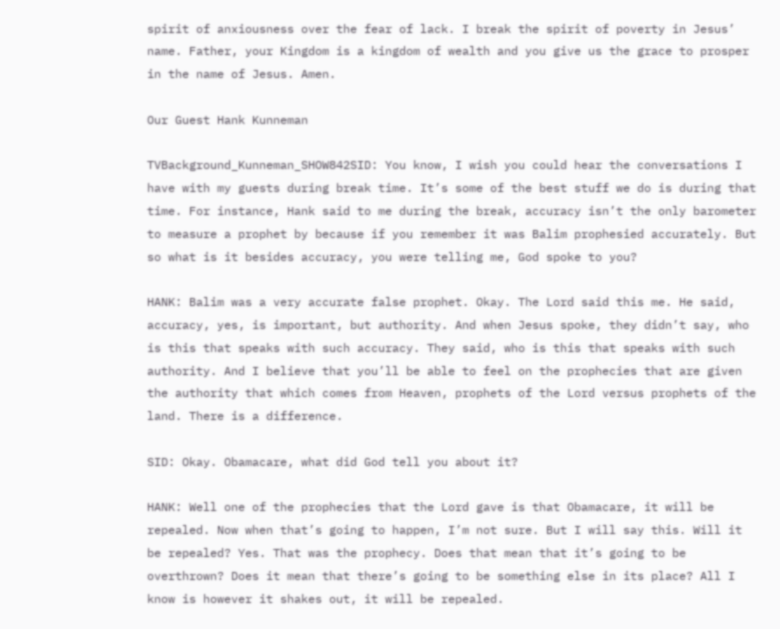spirit of anxiousness over the fear of lack. I break the spirit of poverty in Jesus’ name. Father, your Kingdom is a kingdom of wealth and you give us the grace to prosper in the name of Jesus. Amen.

Our Guest Hank Kunneman

TVBackground_Kunneman_SHOW842SID: You know, I wish you could hear the conversations I have with my guests during break time. It’s some of the best stuff we do is during that time. For instance, Hank said to me during the break, accuracy isn’t the only barometer to measure a prophet by because if you remember it was Balim prophesied accurately. But so what is it besides accuracy, you were telling me, God spoke to you?

HANK: Balim was a very accurate false prophet. Okay. The Lord said this me. He said, accuracy, yes, is important, but authority. And when Jesus spoke, they didn’t say, who is this that speaks with such accuracy. They said, who is this that speaks with such authority. And I believe that you’ll be able to feel on the prophecies that are given the authority that which comes from Heaven, prophets of the Lord versus prophets of the land. There is a difference.

SID: Okay. Obamacare, what did God tell you about it?

HANK: Well one of the prophecies that the Lord gave is that Obamacare, it will be repealed. Now when that’s going to happen, I’m not sure. But I will say this. Will it be repealed? Yes. That was the prophecy. Does that mean that it’s going to be overthrown? Does it mean that there’s going to be something else in its place? All I know is however it shakes out, it will be repealed.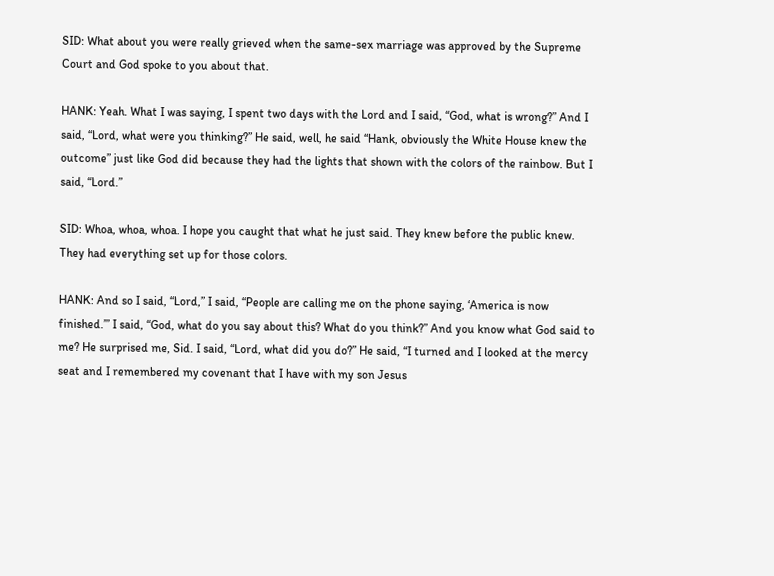SID: What about you were really grieved when the same-sex marriage was approved by the Supreme Court and God spoke to you about that.

HANK: Yeah. What I was saying, I spent two days with the Lord and I said, “God, what is wrong?” And I said, “Lord, what were you thinking?” He said, well, he said “Hank, obviously the White House knew the outcome” just like God did because they had the lights that shown with the colors of the rainbow. But I said, “Lord.”

SID: Whoa, whoa, whoa. I hope you caught that what he just said. They knew before the public knew. They had everything set up for those colors.

HANK: And so I said, “Lord,” I said, “People are calling me on the phone saying, ‘America is now finished.’” I said, “God, what do you say about this? What do you think?” And you know what God said to me? He surprised me, Sid. I said, “Lord, what did you do?” He said, “I turned and I looked at the mercy seat and I remembered my covenant that I have with my son Jesus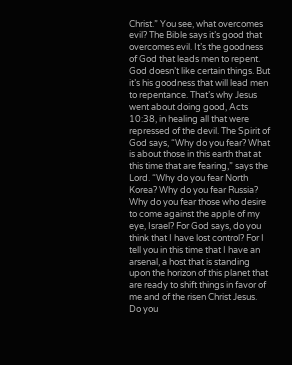Christ.” You see, what overcomes evil? The Bible says it’s good that overcomes evil. It’s the goodness of God that leads men to repent. God doesn’t like certain things. But it’s his goodness that will lead men to repentance. That’s why Jesus went about doing good, Acts 10:38, in healing all that were repressed of the devil. The Spirit of God says, “Why do you fear? What is about those in this earth that at this time that are fearing,” says the Lord. “Why do you fear North Korea? Why do you fear Russia? Why do you fear those who desire to come against the apple of my eye, Israel? For God says, do you think that I have lost control? For I tell you in this time that I have an arsenal, a host that is standing upon the horizon of this planet that are ready to shift things in favor of me and of the risen Christ Jesus. Do you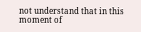not understand that in this moment of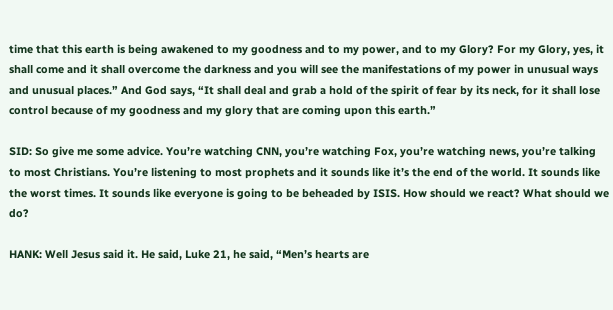time that this earth is being awakened to my goodness and to my power, and to my Glory? For my Glory, yes, it shall come and it shall overcome the darkness and you will see the manifestations of my power in unusual ways and unusual places.” And God says, “It shall deal and grab a hold of the spirit of fear by its neck, for it shall lose control because of my goodness and my glory that are coming upon this earth.”

SID: So give me some advice. You’re watching CNN, you’re watching Fox, you’re watching news, you’re talking to most Christians. You’re listening to most prophets and it sounds like it’s the end of the world. It sounds like the worst times. It sounds like everyone is going to be beheaded by ISIS. How should we react? What should we do?

HANK: Well Jesus said it. He said, Luke 21, he said, “Men’s hearts are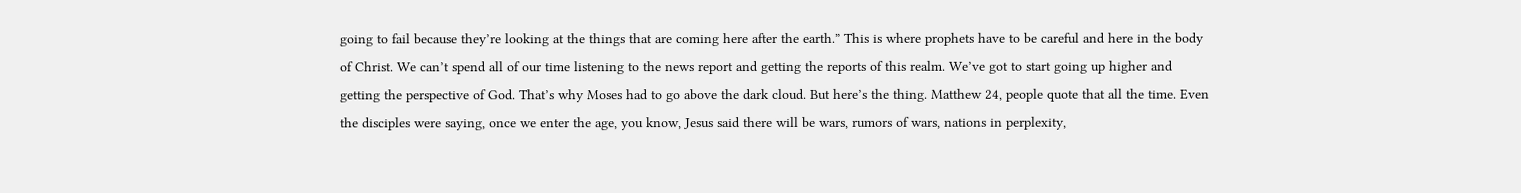going to fail because they’re looking at the things that are coming here after the earth.” This is where prophets have to be careful and here in the body of Christ. We can’t spend all of our time listening to the news report and getting the reports of this realm. We’ve got to start going up higher and getting the perspective of God. That’s why Moses had to go above the dark cloud. But here’s the thing. Matthew 24, people quote that all the time. Even the disciples were saying, once we enter the age, you know, Jesus said there will be wars, rumors of wars, nations in perplexity,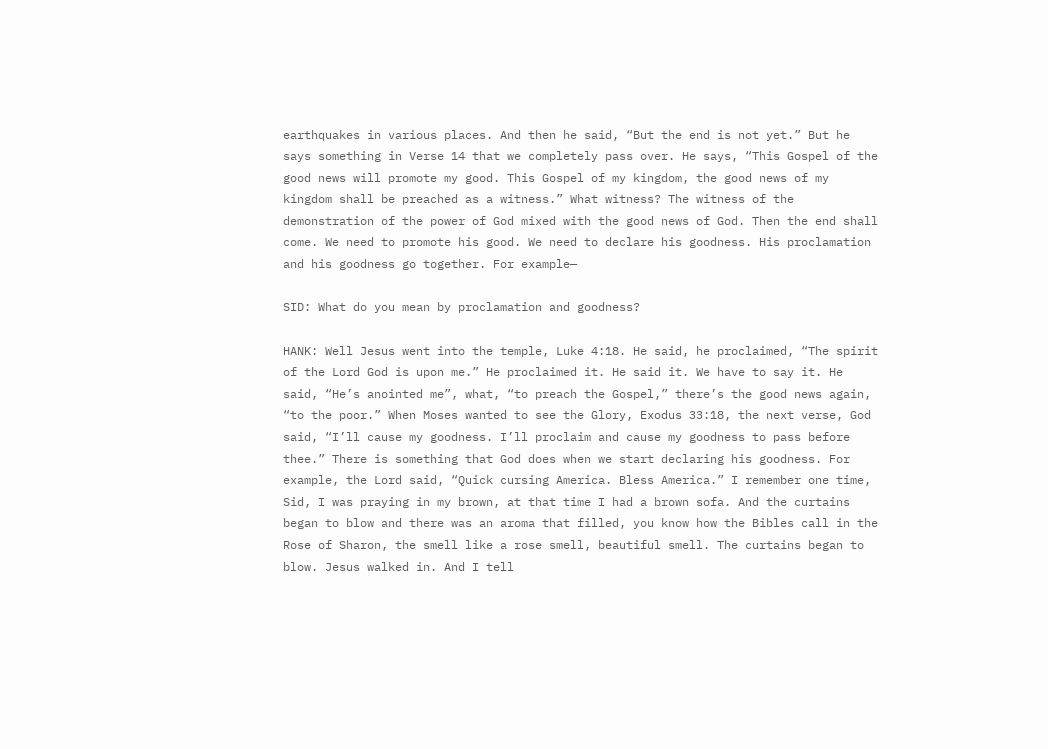earthquakes in various places. And then he said, “But the end is not yet.” But he says something in Verse 14 that we completely pass over. He says, “This Gospel of the good news will promote my good. This Gospel of my kingdom, the good news of my kingdom shall be preached as a witness.” What witness? The witness of the demonstration of the power of God mixed with the good news of God. Then the end shall come. We need to promote his good. We need to declare his goodness. His proclamation and his goodness go together. For example—

SID: What do you mean by proclamation and goodness?

HANK: Well Jesus went into the temple, Luke 4:18. He said, he proclaimed, “The spirit of the Lord God is upon me.” He proclaimed it. He said it. We have to say it. He said, “He’s anointed me”, what, “to preach the Gospel,” there’s the good news again, “to the poor.” When Moses wanted to see the Glory, Exodus 33:18, the next verse, God said, “I’ll cause my goodness. I’ll proclaim and cause my goodness to pass before thee.” There is something that God does when we start declaring his goodness. For example, the Lord said, “Quick cursing America. Bless America.” I remember one time, Sid, I was praying in my brown, at that time I had a brown sofa. And the curtains began to blow and there was an aroma that filled, you know how the Bibles call in the Rose of Sharon, the smell like a rose smell, beautiful smell. The curtains began to blow. Jesus walked in. And I tell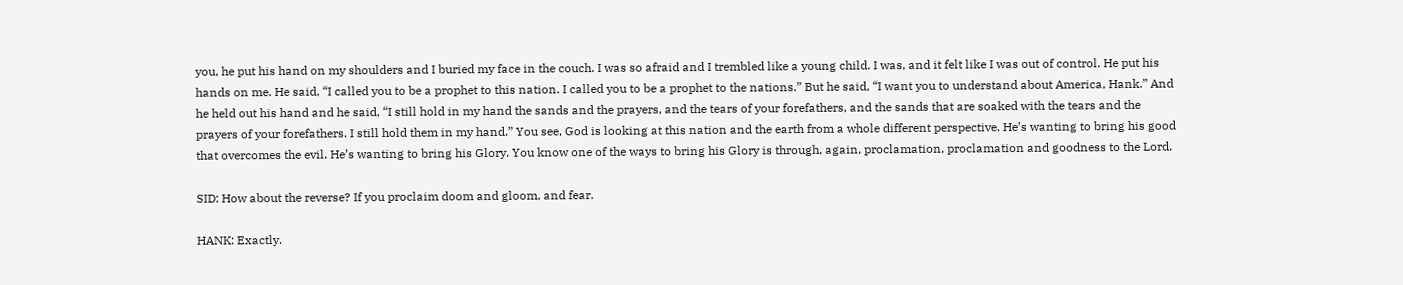you, he put his hand on my shoulders and I buried my face in the couch. I was so afraid and I trembled like a young child. I was, and it felt like I was out of control. He put his hands on me. He said, “I called you to be a prophet to this nation. I called you to be a prophet to the nations.” But he said, “I want you to understand about America, Hank.” And he held out his hand and he said, “I still hold in my hand the sands and the prayers, and the tears of your forefathers, and the sands that are soaked with the tears and the prayers of your forefathers. I still hold them in my hand.” You see, God is looking at this nation and the earth from a whole different perspective. He’s wanting to bring his good that overcomes the evil. He’s wanting to bring his Glory. You know one of the ways to bring his Glory is through, again, proclamation, proclamation and goodness to the Lord.

SID: How about the reverse? If you proclaim doom and gloom, and fear.

HANK: Exactly.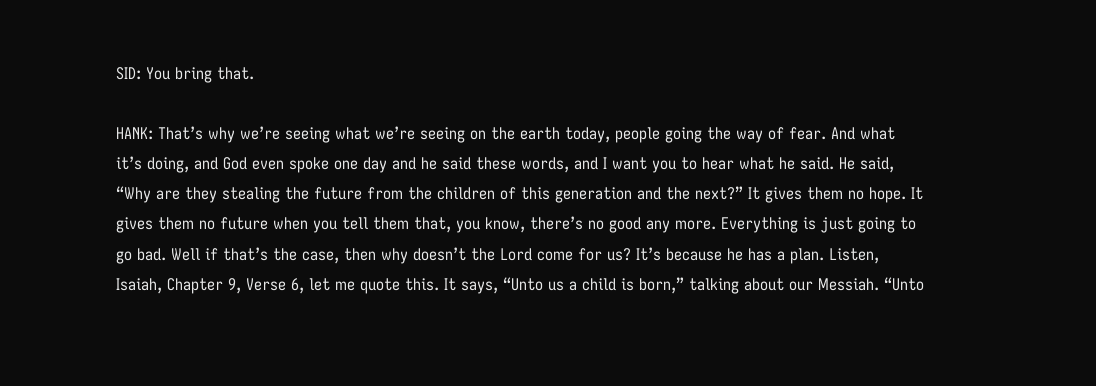SID: You bring that.

HANK: That’s why we’re seeing what we’re seeing on the earth today, people going the way of fear. And what it’s doing, and God even spoke one day and he said these words, and I want you to hear what he said. He said, “Why are they stealing the future from the children of this generation and the next?” It gives them no hope. It gives them no future when you tell them that, you know, there’s no good any more. Everything is just going to go bad. Well if that’s the case, then why doesn’t the Lord come for us? It’s because he has a plan. Listen, Isaiah, Chapter 9, Verse 6, let me quote this. It says, “Unto us a child is born,” talking about our Messiah. “Unto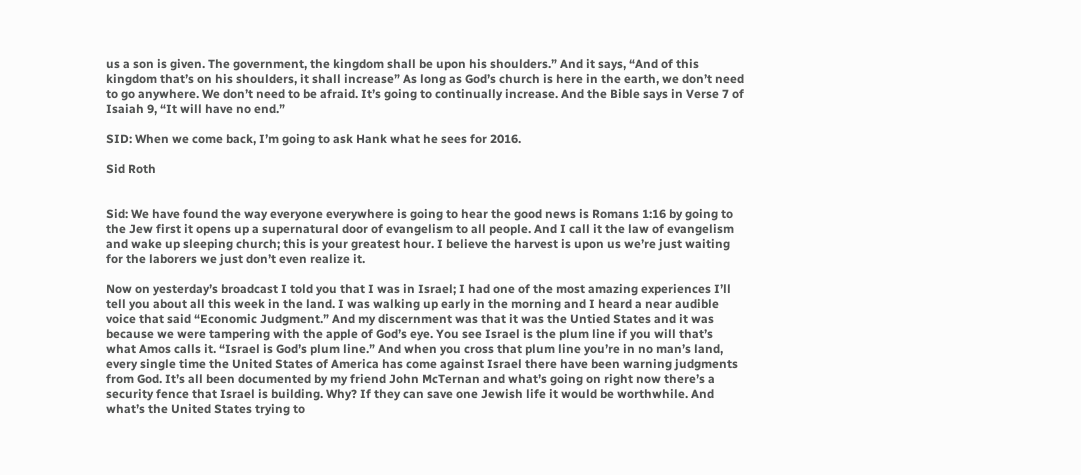us a son is given. The government, the kingdom shall be upon his shoulders.” And it says, “And of this kingdom that’s on his shoulders, it shall increase” As long as God’s church is here in the earth, we don’t need to go anywhere. We don’t need to be afraid. It’s going to continually increase. And the Bible says in Verse 7 of Isaiah 9, “It will have no end.”

SID: When we come back, I’m going to ask Hank what he sees for 2016.

Sid Roth


Sid: We have found the way everyone everywhere is going to hear the good news is Romans 1:16 by going to the Jew first it opens up a supernatural door of evangelism to all people. And I call it the law of evangelism and wake up sleeping church; this is your greatest hour. I believe the harvest is upon us we’re just waiting for the laborers we just don’t even realize it.

Now on yesterday’s broadcast I told you that I was in Israel; I had one of the most amazing experiences I’ll tell you about all this week in the land. I was walking up early in the morning and I heard a near audible voice that said “Economic Judgment.” And my discernment was that it was the Untied States and it was because we were tampering with the apple of God’s eye. You see Israel is the plum line if you will that’s what Amos calls it. “Israel is God’s plum line.” And when you cross that plum line you’re in no man’s land, every single time the United States of America has come against Israel there have been warning judgments from God. It’s all been documented by my friend John McTernan and what’s going on right now there’s a security fence that Israel is building. Why? If they can save one Jewish life it would be worthwhile. And what’s the United States trying to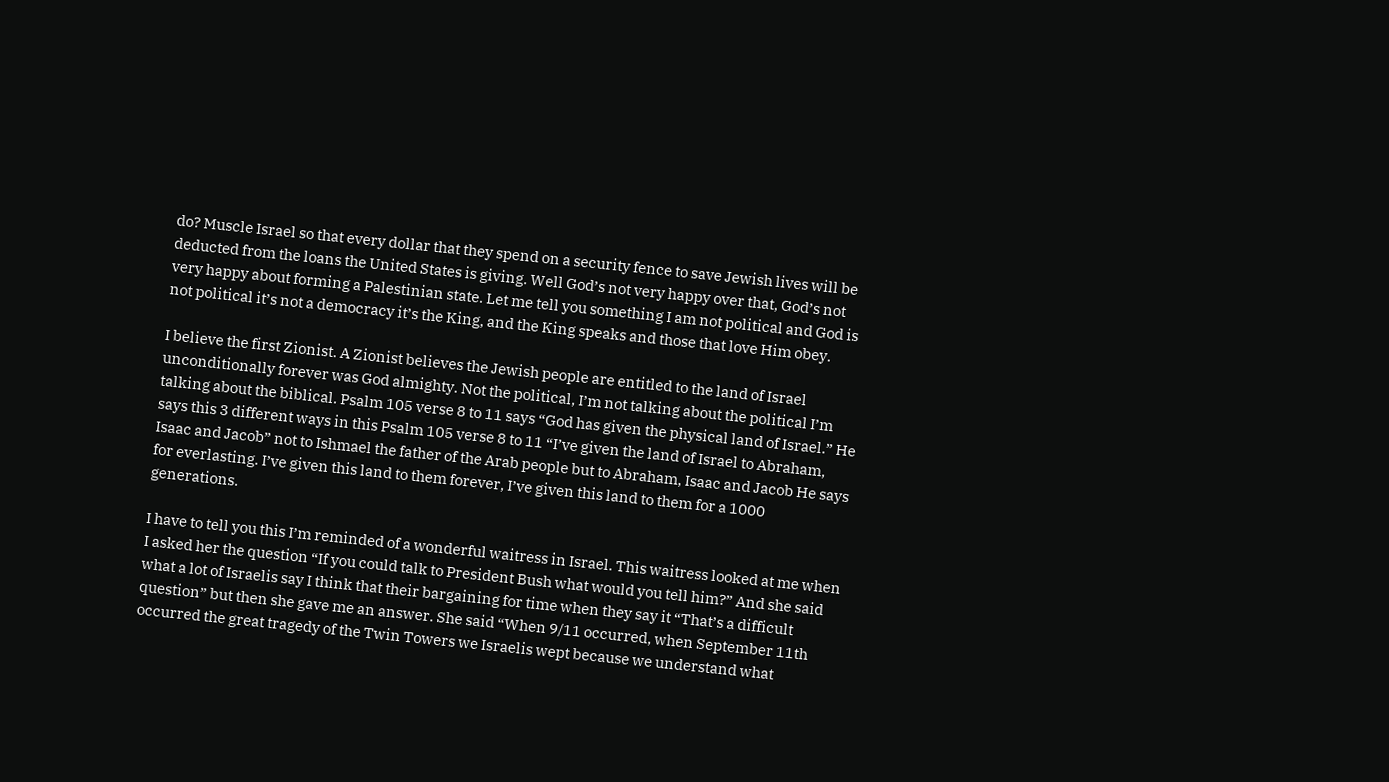do? Muscle Israel so that every dollar that they spend on a security fence to save Jewish lives will be deducted from the loans the United States is giving. Well God’s not very happy over that, God’s not very happy about forming a Palestinian state. Let me tell you something I am not political and God is not political it’s not a democracy it’s the King, and the King speaks and those that love Him obey.

I believe the first Zionist. A Zionist believes the Jewish people are entitled to the land of Israel unconditionally forever was God almighty. Not the political, I’m not talking about the political I’m talking about the biblical. Psalm 105 verse 8 to 11 says “God has given the physical land of Israel.” He says this 3 different ways in this Psalm 105 verse 8 to 11 “I’ve given the land of Israel to Abraham, Isaac and Jacob” not to Ishmael the father of the Arab people but to Abraham, Isaac and Jacob He says for everlasting. I’ve given this land to them forever, I’ve given this land to them for a 1000 generations.

I have to tell you this I’m reminded of a wonderful waitress in Israel. This waitress looked at me when I asked her the question “If you could talk to President Bush what would you tell him?” And she said what a lot of Israelis say I think that their bargaining for time when they say it “That’s a difficult question” but then she gave me an answer. She said “When 9/11 occurred, when September 11th occurred the great tragedy of the Twin Towers we Israelis wept because we understand what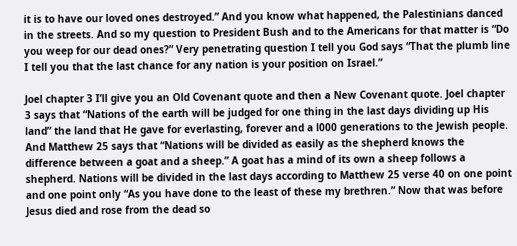it is to have our loved ones destroyed.” And you know what happened, the Palestinians danced in the streets. And so my question to President Bush and to the Americans for that matter is “Do you weep for our dead ones?” Very penetrating question I tell you God says “That the plumb line I tell you that the last chance for any nation is your position on Israel.”

Joel chapter 3 I’ll give you an Old Covenant quote and then a New Covenant quote. Joel chapter 3 says that “Nations of the earth will be judged for one thing in the last days dividing up His land” the land that He gave for everlasting, forever and a l000 generations to the Jewish people. And Matthew 25 says that “Nations will be divided as easily as the shepherd knows the difference between a goat and a sheep.” A goat has a mind of its own a sheep follows a shepherd. Nations will be divided in the last days according to Matthew 25 verse 40 on one point and one point only “As you have done to the least of these my brethren.” Now that was before Jesus died and rose from the dead so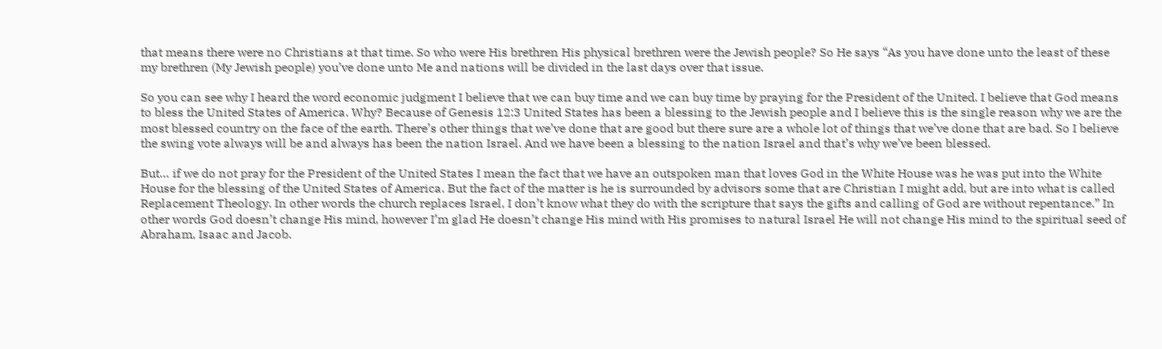that means there were no Christians at that time. So who were His brethren His physical brethren were the Jewish people? So He says “As you have done unto the least of these my brethren (My Jewish people) you’ve done unto Me and nations will be divided in the last days over that issue.

So you can see why I heard the word economic judgment I believe that we can buy time and we can buy time by praying for the President of the United. I believe that God means to bless the United States of America. Why? Because of Genesis 12:3 United States has been a blessing to the Jewish people and I believe this is the single reason why we are the most blessed country on the face of the earth. There’s other things that we’ve done that are good but there sure are a whole lot of things that we’ve done that are bad. So I believe the swing vote always will be and always has been the nation Israel. And we have been a blessing to the nation Israel and that’s why we’ve been blessed.

But… if we do not pray for the President of the United States I mean the fact that we have an outspoken man that loves God in the White House was he was put into the White House for the blessing of the United States of America. But the fact of the matter is he is surrounded by advisors some that are Christian I might add, but are into what is called Replacement Theology. In other words the church replaces Israel, I don’t know what they do with the scripture that says the gifts and calling of God are without repentance.” In other words God doesn’t change His mind, however I’m glad He doesn’t change His mind with His promises to natural Israel He will not change His mind to the spiritual seed of Abraham, Isaac and Jacob.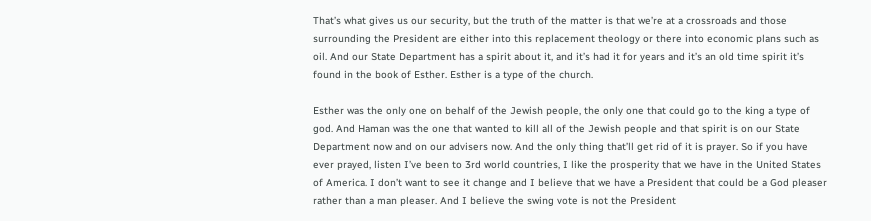That’s what gives us our security, but the truth of the matter is that we’re at a crossroads and those surrounding the President are either into this replacement theology or there into economic plans such as oil. And our State Department has a spirit about it, and it’s had it for years and it’s an old time spirit it’s found in the book of Esther. Esther is a type of the church.

Esther was the only one on behalf of the Jewish people, the only one that could go to the king a type of god. And Haman was the one that wanted to kill all of the Jewish people and that spirit is on our State Department now and on our advisers now. And the only thing that’ll get rid of it is prayer. So if you have ever prayed, listen I’ve been to 3rd world countries, I like the prosperity that we have in the United States of America. I don’t want to see it change and I believe that we have a President that could be a God pleaser rather than a man pleaser. And I believe the swing vote is not the President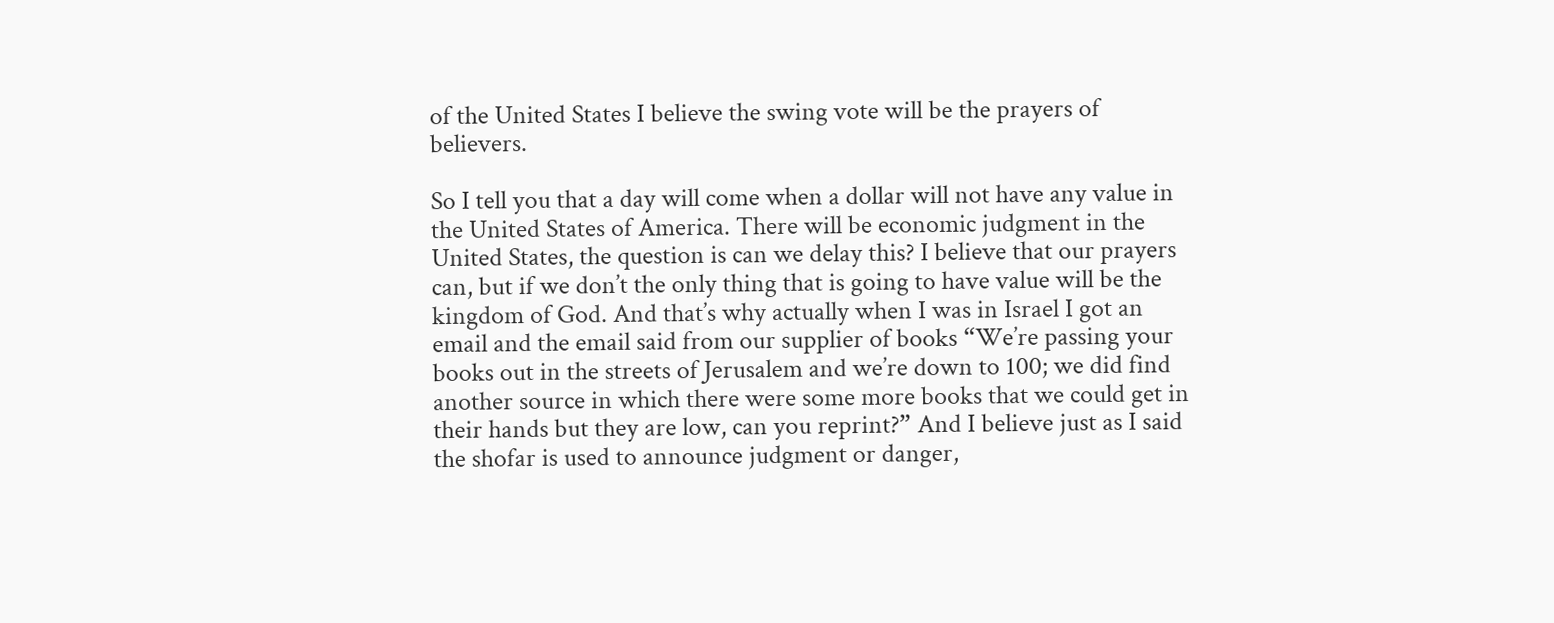of the United States I believe the swing vote will be the prayers of believers.

So I tell you that a day will come when a dollar will not have any value in the United States of America. There will be economic judgment in the United States, the question is can we delay this? I believe that our prayers can, but if we don’t the only thing that is going to have value will be the kingdom of God. And that’s why actually when I was in Israel I got an email and the email said from our supplier of books “We’re passing your books out in the streets of Jerusalem and we’re down to 100; we did find another source in which there were some more books that we could get in their hands but they are low, can you reprint?” And I believe just as I said the shofar is used to announce judgment or danger,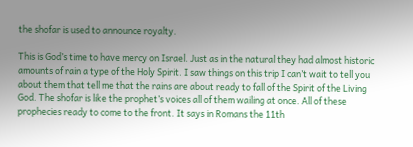the shofar is used to announce royalty.

This is God’s time to have mercy on Israel. Just as in the natural they had almost historic amounts of rain a type of the Holy Spirit. I saw things on this trip I can’t wait to tell you about them that tell me that the rains are about ready to fall of the Spirit of the Living God. The shofar is like the prophet’s voices all of them wailing at once. All of these prophecies ready to come to the front. It says in Romans the 11th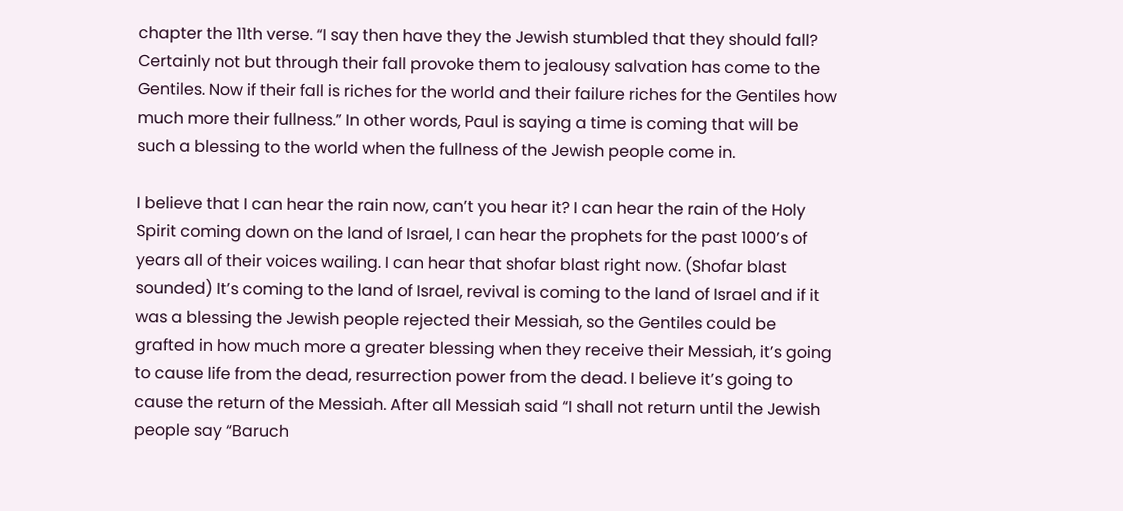chapter the 11th verse. “I say then have they the Jewish stumbled that they should fall? Certainly not but through their fall provoke them to jealousy salvation has come to the Gentiles. Now if their fall is riches for the world and their failure riches for the Gentiles how much more their fullness.” In other words, Paul is saying a time is coming that will be such a blessing to the world when the fullness of the Jewish people come in.

I believe that I can hear the rain now, can’t you hear it? I can hear the rain of the Holy Spirit coming down on the land of Israel, I can hear the prophets for the past 1000’s of years all of their voices wailing. I can hear that shofar blast right now. (Shofar blast sounded) It’s coming to the land of Israel, revival is coming to the land of Israel and if it was a blessing the Jewish people rejected their Messiah, so the Gentiles could be grafted in how much more a greater blessing when they receive their Messiah, it’s going to cause life from the dead, resurrection power from the dead. I believe it’s going to cause the return of the Messiah. After all Messiah said “I shall not return until the Jewish people say “Baruch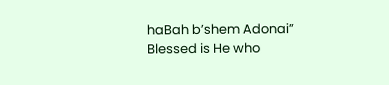haBah b’shem Adonai”   Blessed is He who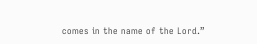comes in the name of the Lord.”